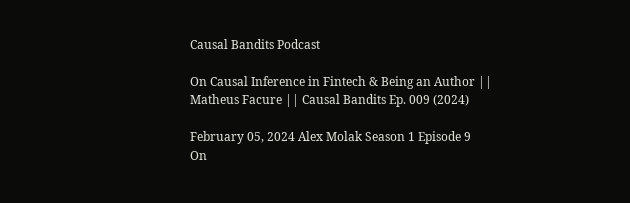Causal Bandits Podcast

On Causal Inference in Fintech & Being an Author || Matheus Facure || Causal Bandits Ep. 009 (2024)

February 05, 2024 Alex Molak Season 1 Episode 9
On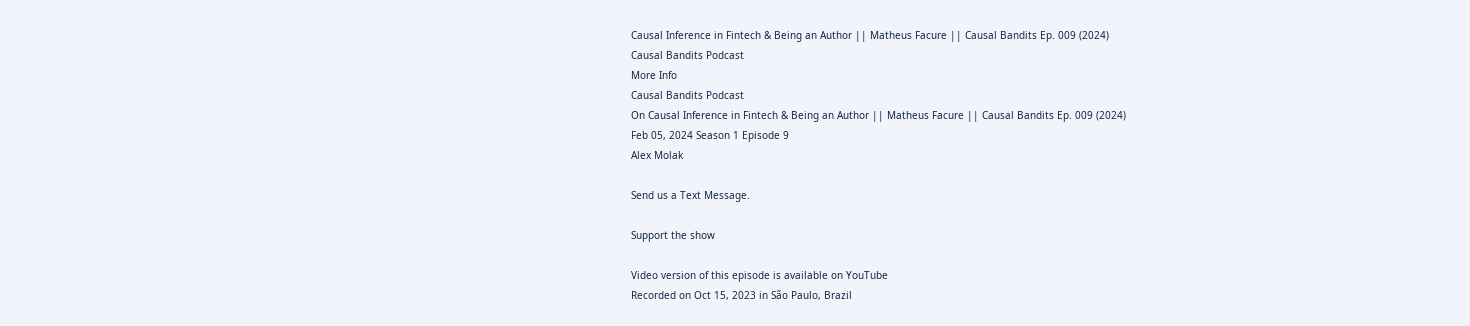Causal Inference in Fintech & Being an Author || Matheus Facure || Causal Bandits Ep. 009 (2024)
Causal Bandits Podcast
More Info
Causal Bandits Podcast
On Causal Inference in Fintech & Being an Author || Matheus Facure || Causal Bandits Ep. 009 (2024)
Feb 05, 2024 Season 1 Episode 9
Alex Molak

Send us a Text Message.

Support the show

Video version of this episode is available on YouTube
Recorded on Oct 15, 2023 in São Paulo, Brazil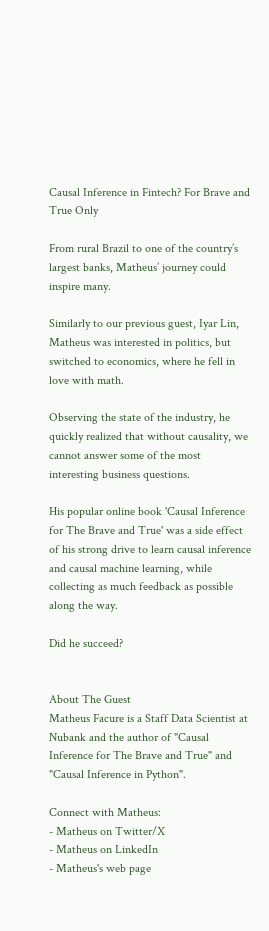Causal Inference in Fintech? For Brave and True Only

From rural Brazil to one of the country’s largest banks, Matheus’ journey could inspire many.

Similarly to our previous guest, Iyar Lin, Matheus was interested in politics, but switched to economics, where he fell in love with math.

Observing the state of the industry, he quickly realized that without causality, we cannot answer some of the most interesting business questions.

His popular online book 'Causal Inference for The Brave and True' was a side effect of his strong drive to learn causal inference and causal machine learning, while collecting as much feedback as possible along the way.

Did he succeed?


About The Guest
Matheus Facure is a Staff Data Scientist at Nubank and the author of "Causal Inference for The Brave and True" and "Causal Inference in Python".

Connect with Matheus:
- Matheus on Twitter/X
- Matheus on LinkedIn
- Matheus's web page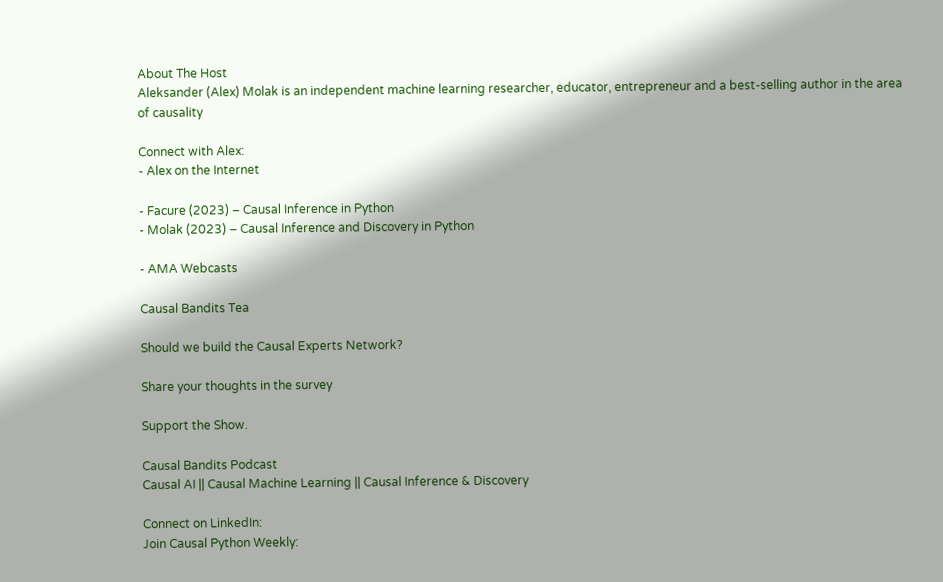About The Host
Aleksander (Alex) Molak is an independent machine learning researcher, educator, entrepreneur and a best-selling author in the area of causality

Connect with Alex:
- Alex on the Internet

- Facure (2023) – Causal Inference in Python
- Molak (2023) – Causal Inference and Discovery in Python

- AMA Webcasts

Causal Bandits Tea

Should we build the Causal Experts Network?

Share your thoughts in the survey

Support the Show.

Causal Bandits Podcast
Causal AI || Causal Machine Learning || Causal Inference & Discovery

Connect on LinkedIn:
Join Causal Python Weekly: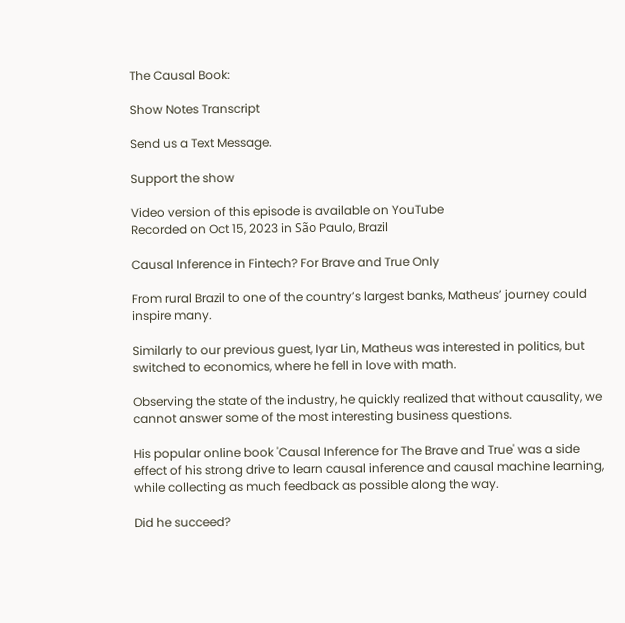The Causal Book:

Show Notes Transcript

Send us a Text Message.

Support the show

Video version of this episode is available on YouTube
Recorded on Oct 15, 2023 in São Paulo, Brazil

Causal Inference in Fintech? For Brave and True Only

From rural Brazil to one of the country’s largest banks, Matheus’ journey could inspire many.

Similarly to our previous guest, Iyar Lin, Matheus was interested in politics, but switched to economics, where he fell in love with math.

Observing the state of the industry, he quickly realized that without causality, we cannot answer some of the most interesting business questions.

His popular online book 'Causal Inference for The Brave and True' was a side effect of his strong drive to learn causal inference and causal machine learning, while collecting as much feedback as possible along the way.

Did he succeed?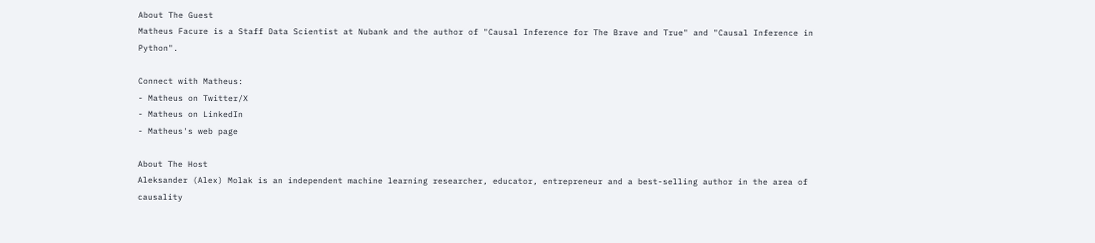About The Guest
Matheus Facure is a Staff Data Scientist at Nubank and the author of "Causal Inference for The Brave and True" and "Causal Inference in Python".

Connect with Matheus:
- Matheus on Twitter/X
- Matheus on LinkedIn
- Matheus's web page

About The Host
Aleksander (Alex) Molak is an independent machine learning researcher, educator, entrepreneur and a best-selling author in the area of causality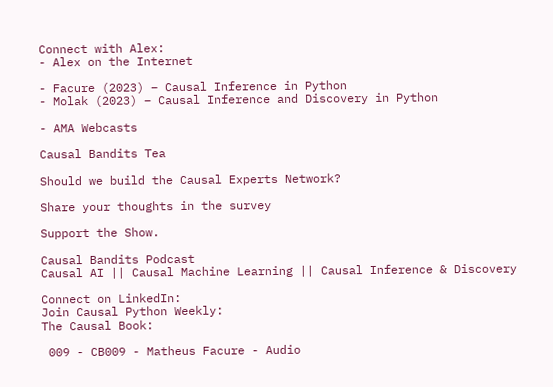Connect with Alex:
- Alex on the Internet

- Facure (2023) – Causal Inference in Python
- Molak (2023) – Causal Inference and Discovery in Python

- AMA Webcasts

Causal Bandits Tea

Should we build the Causal Experts Network?

Share your thoughts in the survey

Support the Show.

Causal Bandits Podcast
Causal AI || Causal Machine Learning || Causal Inference & Discovery

Connect on LinkedIn:
Join Causal Python Weekly:
The Causal Book:

 009 - CB009 - Matheus Facure - Audio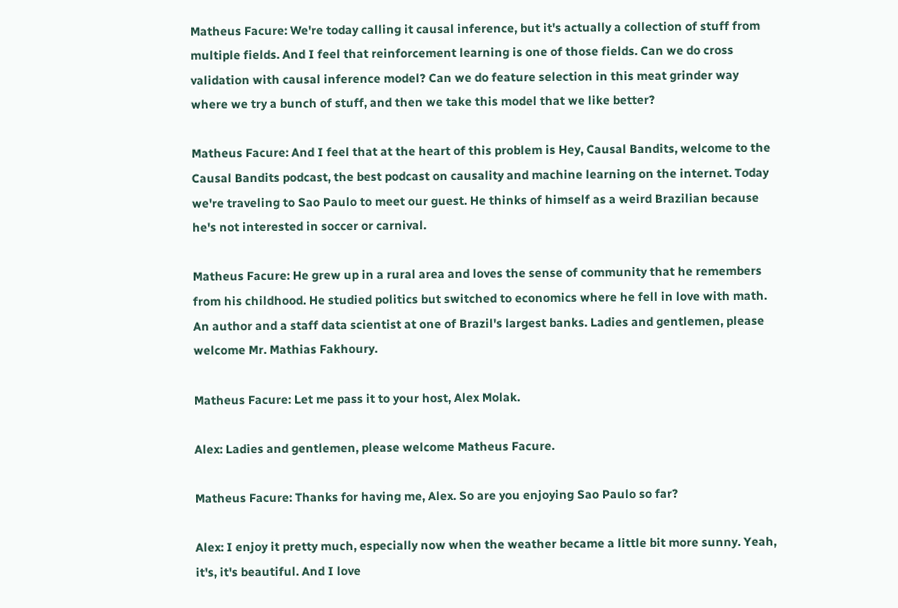Matheus Facure: We're today calling it causal inference, but it's actually a collection of stuff from multiple fields. And I feel that reinforcement learning is one of those fields. Can we do cross validation with causal inference model? Can we do feature selection in this meat grinder way where we try a bunch of stuff, and then we take this model that we like better?

Matheus Facure: And I feel that at the heart of this problem is Hey, Causal Bandits, welcome to the Causal Bandits podcast, the best podcast on causality and machine learning on the internet. Today we're traveling to Sao Paulo to meet our guest. He thinks of himself as a weird Brazilian because he's not interested in soccer or carnival.

Matheus Facure: He grew up in a rural area and loves the sense of community that he remembers from his childhood. He studied politics but switched to economics where he fell in love with math. An author and a staff data scientist at one of Brazil's largest banks. Ladies and gentlemen, please welcome Mr. Mathias Fakhoury.

Matheus Facure: Let me pass it to your host, Alex Molak.

Alex: Ladies and gentlemen, please welcome Matheus Facure.

Matheus Facure: Thanks for having me, Alex. So are you enjoying Sao Paulo so far?

Alex: I enjoy it pretty much, especially now when the weather became a little bit more sunny. Yeah, it's, it's beautiful. And I love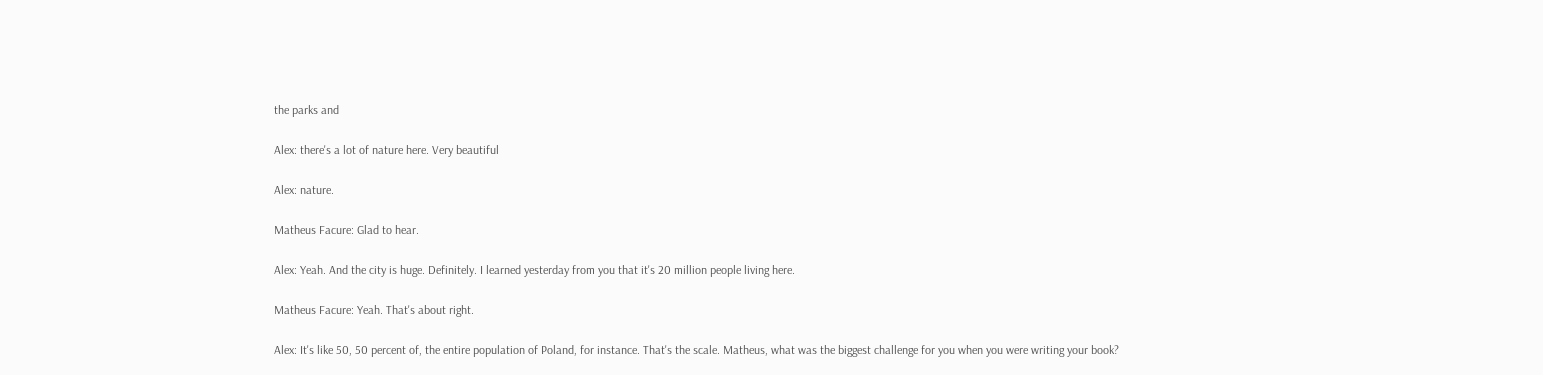the parks and

Alex: there's a lot of nature here. Very beautiful

Alex: nature.

Matheus Facure: Glad to hear.

Alex: Yeah. And the city is huge. Definitely. I learned yesterday from you that it's 20 million people living here.

Matheus Facure: Yeah. That's about right.

Alex: It's like 50, 50 percent of, the entire population of Poland, for instance. That's the scale. Matheus, what was the biggest challenge for you when you were writing your book?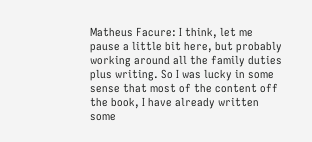Matheus Facure: I think, let me pause a little bit here, but probably working around all the family duties plus writing. So I was lucky in some sense that most of the content off the book, I have already written some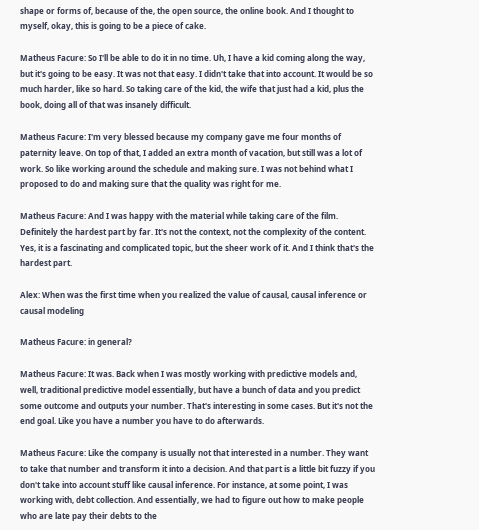shape or forms of, because of the, the open source, the online book. And I thought to myself, okay, this is going to be a piece of cake.

Matheus Facure: So I'll be able to do it in no time. Uh, I have a kid coming along the way, but it's going to be easy. It was not that easy. I didn't take that into account. It would be so much harder, like so hard. So taking care of the kid, the wife that just had a kid, plus the book, doing all of that was insanely difficult.

Matheus Facure: I'm very blessed because my company gave me four months of paternity leave. On top of that, I added an extra month of vacation, but still was a lot of work. So like working around the schedule and making sure. I was not behind what I proposed to do and making sure that the quality was right for me.

Matheus Facure: And I was happy with the material while taking care of the film. Definitely the hardest part by far. It's not the context, not the complexity of the content. Yes, it is a fascinating and complicated topic, but the sheer work of it. And I think that's the hardest part.

Alex: When was the first time when you realized the value of causal, causal inference or causal modeling

Matheus Facure: in general?

Matheus Facure: It was. Back when I was mostly working with predictive models and, well, traditional predictive model essentially, but have a bunch of data and you predict some outcome and outputs your number. That's interesting in some cases. But it's not the end goal. Like you have a number you have to do afterwards.

Matheus Facure: Like the company is usually not that interested in a number. They want to take that number and transform it into a decision. And that part is a little bit fuzzy if you don't take into account stuff like causal inference. For instance, at some point, I was working with, debt collection. And essentially, we had to figure out how to make people who are late pay their debts to the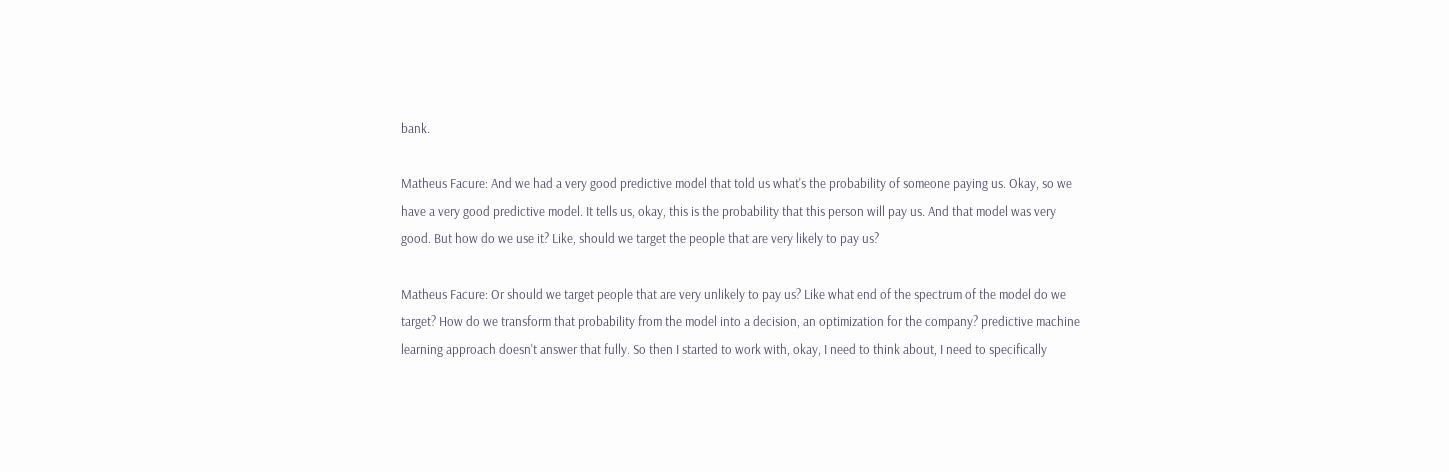bank.

Matheus Facure: And we had a very good predictive model that told us what's the probability of someone paying us. Okay, so we have a very good predictive model. It tells us, okay, this is the probability that this person will pay us. And that model was very good. But how do we use it? Like, should we target the people that are very likely to pay us?

Matheus Facure: Or should we target people that are very unlikely to pay us? Like what end of the spectrum of the model do we target? How do we transform that probability from the model into a decision, an optimization for the company? predictive machine learning approach doesn't answer that fully. So then I started to work with, okay, I need to think about, I need to specifically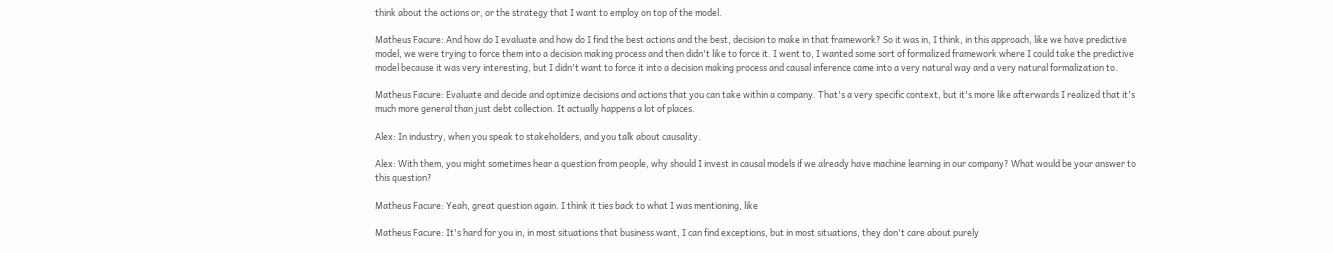think about the actions or, or the strategy that I want to employ on top of the model.

Matheus Facure: And how do I evaluate and how do I find the best actions and the best, decision to make in that framework? So it was in, I think, in this approach, like we have predictive model, we were trying to force them into a decision making process and then didn't like to force it. I went to, I wanted some sort of formalized framework where I could take the predictive model because it was very interesting, but I didn't want to force it into a decision making process and causal inference came into a very natural way and a very natural formalization to.

Matheus Facure: Evaluate and decide and optimize decisions and actions that you can take within a company. That's a very specific context, but it's more like afterwards I realized that it's much more general than just debt collection. It actually happens a lot of places.

Alex: In industry, when you speak to stakeholders, and you talk about causality.

Alex: With them, you might sometimes hear a question from people, why should I invest in causal models if we already have machine learning in our company? What would be your answer to this question?

Matheus Facure: Yeah, great question again. I think it ties back to what I was mentioning, like

Matheus Facure: It's hard for you in, in most situations that business want, I can find exceptions, but in most situations, they don't care about purely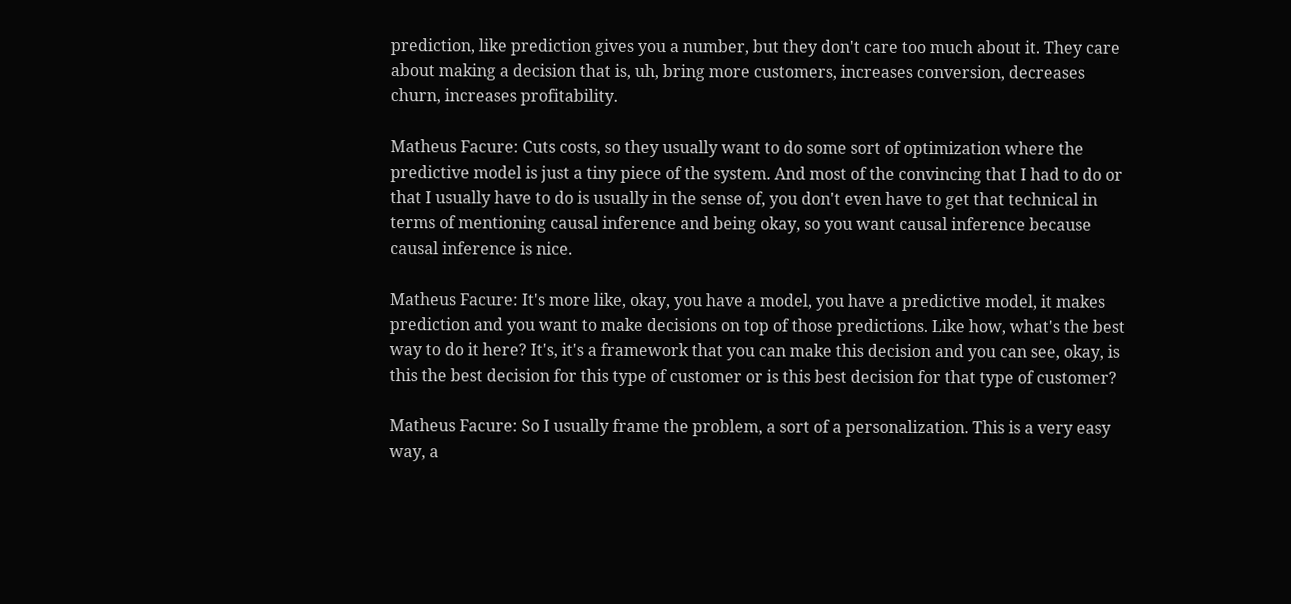prediction, like prediction gives you a number, but they don't care too much about it. They care about making a decision that is, uh, bring more customers, increases conversion, decreases churn, increases profitability.

Matheus Facure: Cuts costs, so they usually want to do some sort of optimization where the predictive model is just a tiny piece of the system. And most of the convincing that I had to do or that I usually have to do is usually in the sense of, you don't even have to get that technical in terms of mentioning causal inference and being okay, so you want causal inference because causal inference is nice.

Matheus Facure: It's more like, okay, you have a model, you have a predictive model, it makes prediction and you want to make decisions on top of those predictions. Like how, what's the best way to do it here? It's, it's a framework that you can make this decision and you can see, okay, is this the best decision for this type of customer or is this best decision for that type of customer?

Matheus Facure: So I usually frame the problem, a sort of a personalization. This is a very easy way, a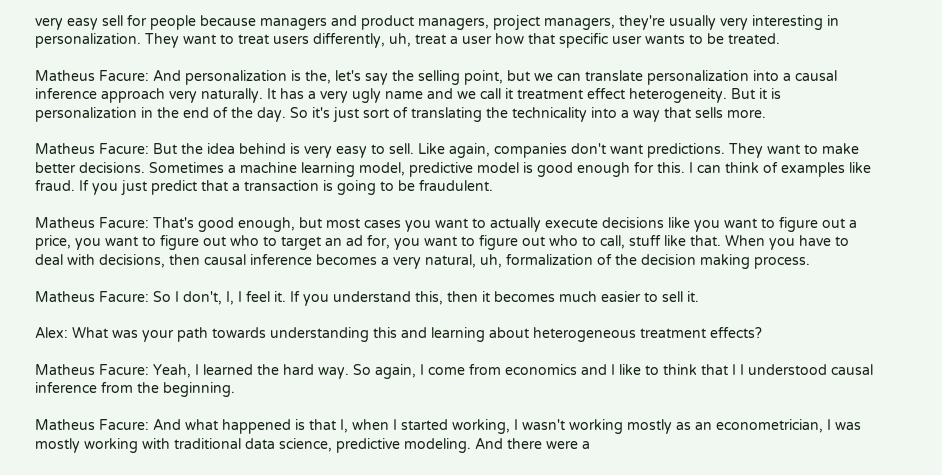very easy sell for people because managers and product managers, project managers, they're usually very interesting in personalization. They want to treat users differently, uh, treat a user how that specific user wants to be treated.

Matheus Facure: And personalization is the, let's say the selling point, but we can translate personalization into a causal inference approach very naturally. It has a very ugly name and we call it treatment effect heterogeneity. But it is personalization in the end of the day. So it's just sort of translating the technicality into a way that sells more.

Matheus Facure: But the idea behind is very easy to sell. Like again, companies don't want predictions. They want to make better decisions. Sometimes a machine learning model, predictive model is good enough for this. I can think of examples like fraud. If you just predict that a transaction is going to be fraudulent.

Matheus Facure: That's good enough, but most cases you want to actually execute decisions like you want to figure out a price, you want to figure out who to target an ad for, you want to figure out who to call, stuff like that. When you have to deal with decisions, then causal inference becomes a very natural, uh, formalization of the decision making process.

Matheus Facure: So I don't, I, I feel it. If you understand this, then it becomes much easier to sell it.

Alex: What was your path towards understanding this and learning about heterogeneous treatment effects?

Matheus Facure: Yeah, I learned the hard way. So again, I come from economics and I like to think that I I understood causal inference from the beginning.

Matheus Facure: And what happened is that I, when I started working, I wasn't working mostly as an econometrician, I was mostly working with traditional data science, predictive modeling. And there were a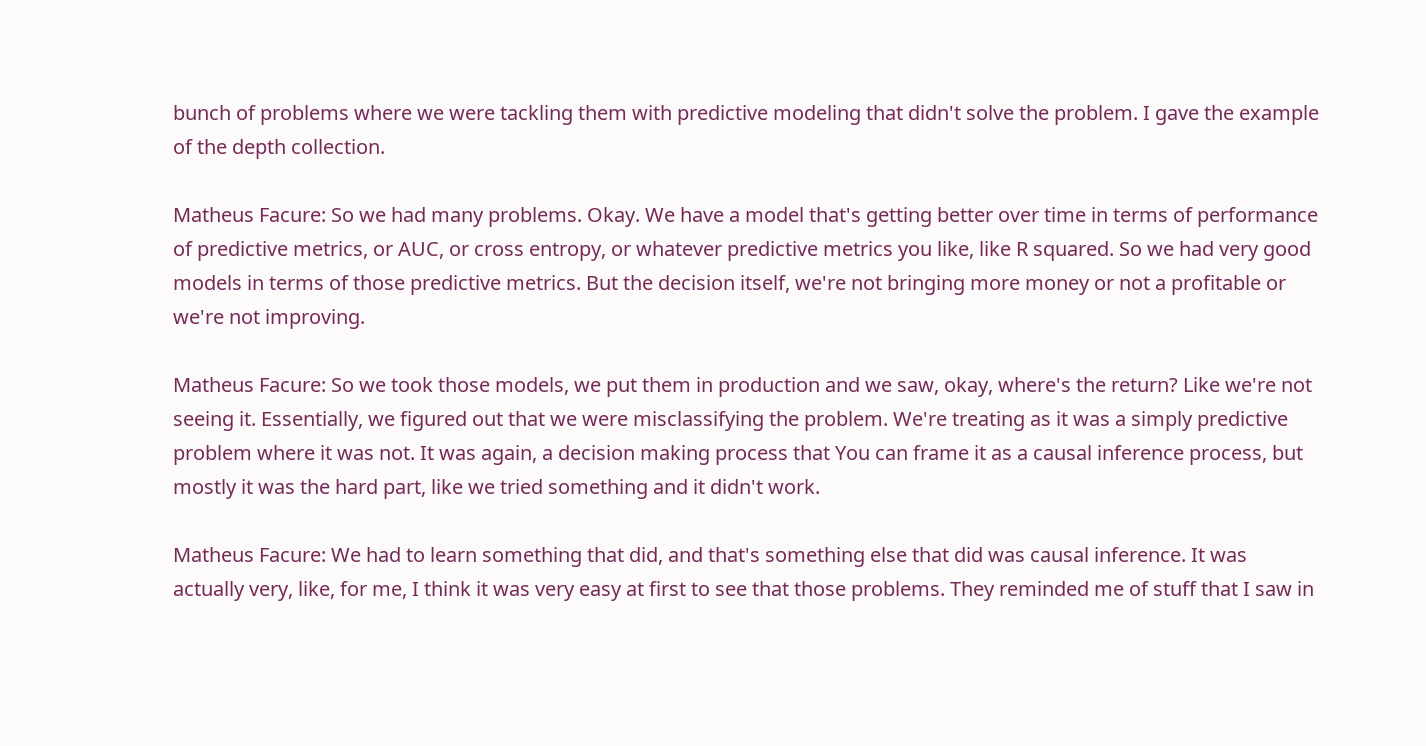bunch of problems where we were tackling them with predictive modeling that didn't solve the problem. I gave the example of the depth collection.

Matheus Facure: So we had many problems. Okay. We have a model that's getting better over time in terms of performance of predictive metrics, or AUC, or cross entropy, or whatever predictive metrics you like, like R squared. So we had very good models in terms of those predictive metrics. But the decision itself, we're not bringing more money or not a profitable or we're not improving.

Matheus Facure: So we took those models, we put them in production and we saw, okay, where's the return? Like we're not seeing it. Essentially, we figured out that we were misclassifying the problem. We're treating as it was a simply predictive problem where it was not. It was again, a decision making process that You can frame it as a causal inference process, but mostly it was the hard part, like we tried something and it didn't work.

Matheus Facure: We had to learn something that did, and that's something else that did was causal inference. It was actually very, like, for me, I think it was very easy at first to see that those problems. They reminded me of stuff that I saw in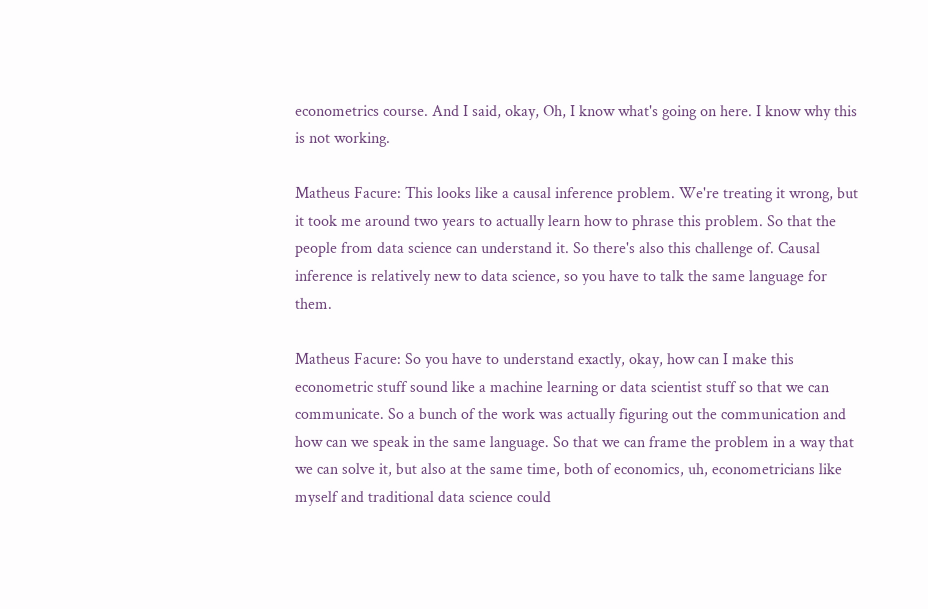econometrics course. And I said, okay, Oh, I know what's going on here. I know why this is not working.

Matheus Facure: This looks like a causal inference problem. We're treating it wrong, but it took me around two years to actually learn how to phrase this problem. So that the people from data science can understand it. So there's also this challenge of. Causal inference is relatively new to data science, so you have to talk the same language for them.

Matheus Facure: So you have to understand exactly, okay, how can I make this econometric stuff sound like a machine learning or data scientist stuff so that we can communicate. So a bunch of the work was actually figuring out the communication and how can we speak in the same language. So that we can frame the problem in a way that we can solve it, but also at the same time, both of economics, uh, econometricians like myself and traditional data science could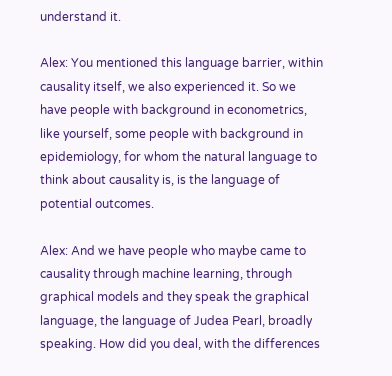understand it.

Alex: You mentioned this language barrier, within causality itself, we also experienced it. So we have people with background in econometrics, like yourself, some people with background in epidemiology, for whom the natural language to think about causality is, is the language of potential outcomes.

Alex: And we have people who maybe came to causality through machine learning, through graphical models and they speak the graphical language, the language of Judea Pearl, broadly speaking. How did you deal, with the differences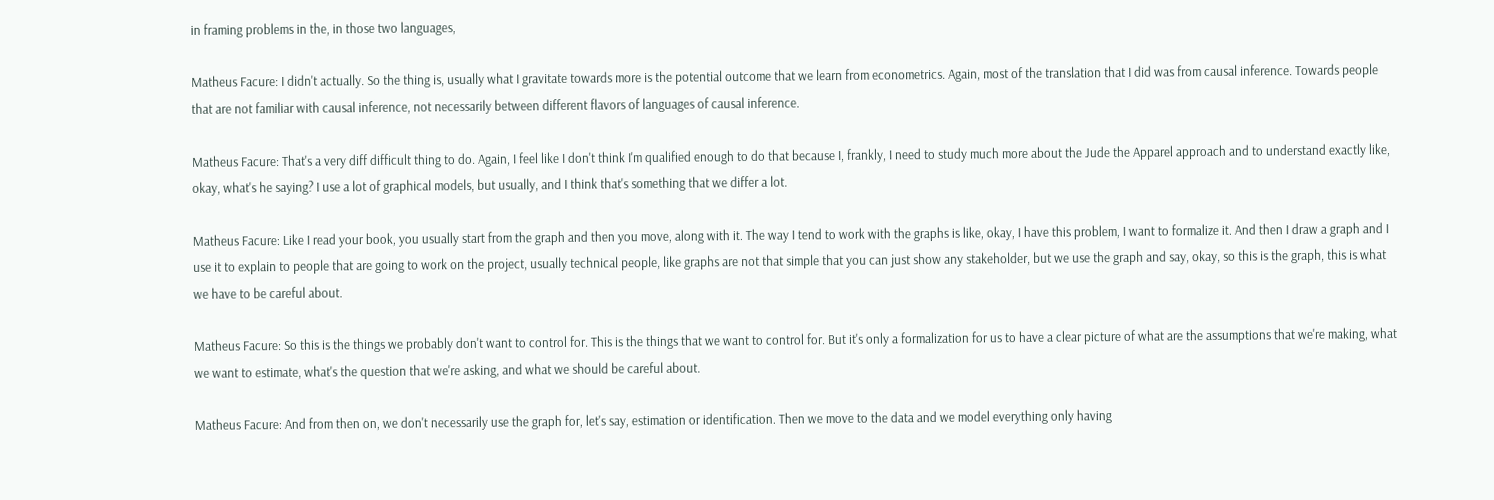in framing problems in the, in those two languages,

Matheus Facure: I didn't actually. So the thing is, usually what I gravitate towards more is the potential outcome that we learn from econometrics. Again, most of the translation that I did was from causal inference. Towards people that are not familiar with causal inference, not necessarily between different flavors of languages of causal inference.

Matheus Facure: That's a very diff difficult thing to do. Again, I feel like I don't think I'm qualified enough to do that because I, frankly, I need to study much more about the Jude the Apparel approach and to understand exactly like, okay, what's he saying? I use a lot of graphical models, but usually, and I think that's something that we differ a lot.

Matheus Facure: Like I read your book, you usually start from the graph and then you move, along with it. The way I tend to work with the graphs is like, okay, I have this problem, I want to formalize it. And then I draw a graph and I use it to explain to people that are going to work on the project, usually technical people, like graphs are not that simple that you can just show any stakeholder, but we use the graph and say, okay, so this is the graph, this is what we have to be careful about.

Matheus Facure: So this is the things we probably don't want to control for. This is the things that we want to control for. But it's only a formalization for us to have a clear picture of what are the assumptions that we're making, what we want to estimate, what's the question that we're asking, and what we should be careful about.

Matheus Facure: And from then on, we don't necessarily use the graph for, let's say, estimation or identification. Then we move to the data and we model everything only having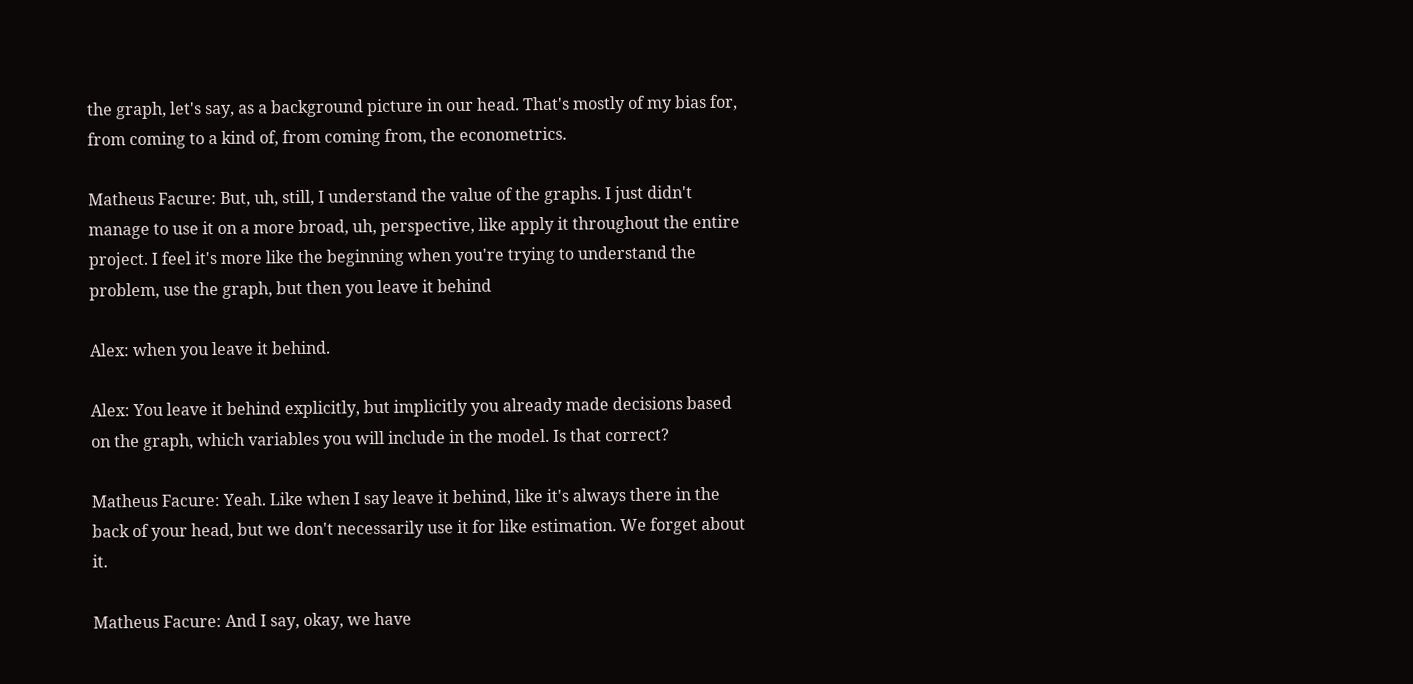the graph, let's say, as a background picture in our head. That's mostly of my bias for, from coming to a kind of, from coming from, the econometrics.

Matheus Facure: But, uh, still, I understand the value of the graphs. I just didn't manage to use it on a more broad, uh, perspective, like apply it throughout the entire project. I feel it's more like the beginning when you're trying to understand the problem, use the graph, but then you leave it behind

Alex: when you leave it behind.

Alex: You leave it behind explicitly, but implicitly you already made decisions based on the graph, which variables you will include in the model. Is that correct?

Matheus Facure: Yeah. Like when I say leave it behind, like it's always there in the back of your head, but we don't necessarily use it for like estimation. We forget about it.

Matheus Facure: And I say, okay, we have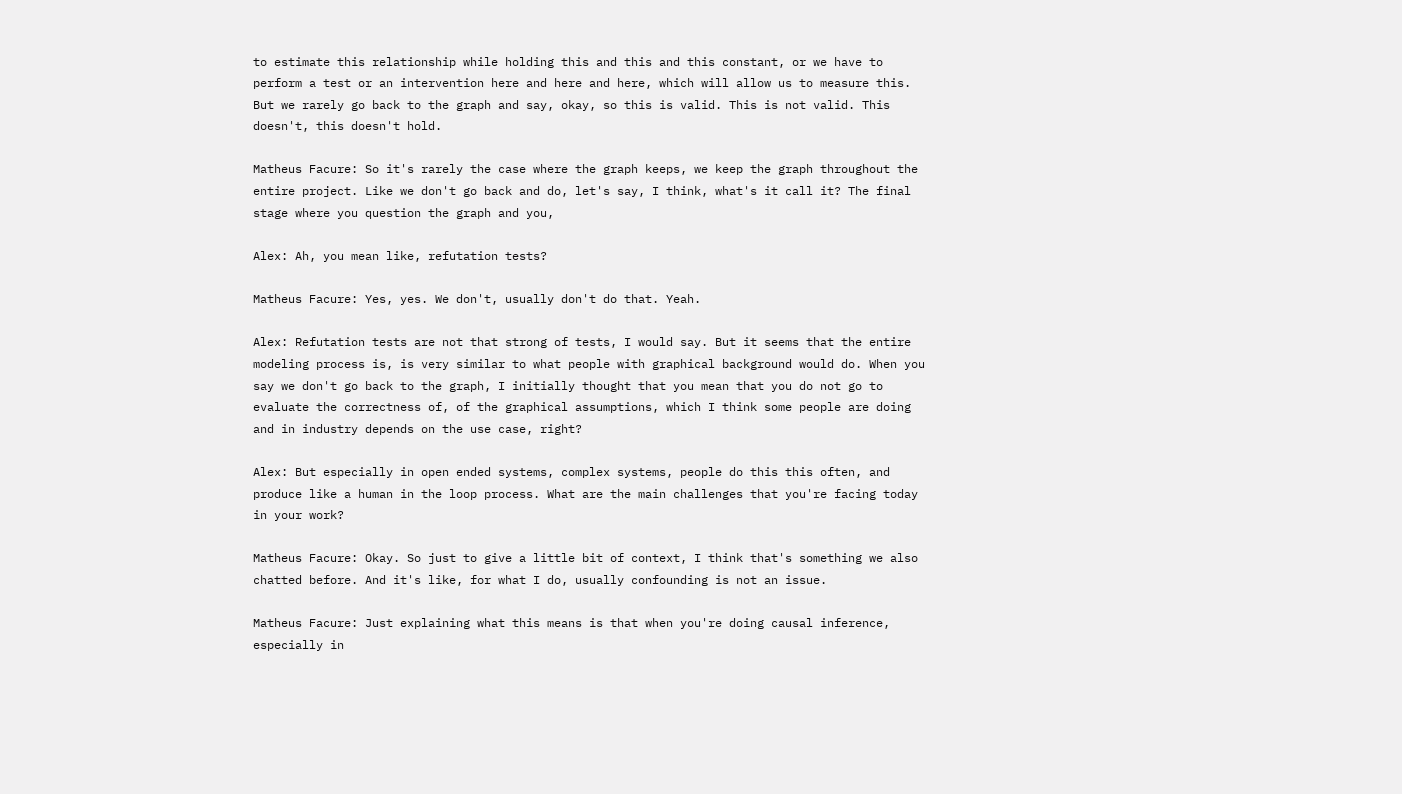to estimate this relationship while holding this and this and this constant, or we have to perform a test or an intervention here and here and here, which will allow us to measure this. But we rarely go back to the graph and say, okay, so this is valid. This is not valid. This doesn't, this doesn't hold.

Matheus Facure: So it's rarely the case where the graph keeps, we keep the graph throughout the entire project. Like we don't go back and do, let's say, I think, what's it call it? The final stage where you question the graph and you,

Alex: Ah, you mean like, refutation tests?

Matheus Facure: Yes, yes. We don't, usually don't do that. Yeah.

Alex: Refutation tests are not that strong of tests, I would say. But it seems that the entire modeling process is, is very similar to what people with graphical background would do. When you say we don't go back to the graph, I initially thought that you mean that you do not go to evaluate the correctness of, of the graphical assumptions, which I think some people are doing and in industry depends on the use case, right?

Alex: But especially in open ended systems, complex systems, people do this this often, and produce like a human in the loop process. What are the main challenges that you're facing today in your work?

Matheus Facure: Okay. So just to give a little bit of context, I think that's something we also chatted before. And it's like, for what I do, usually confounding is not an issue.

Matheus Facure: Just explaining what this means is that when you're doing causal inference, especially in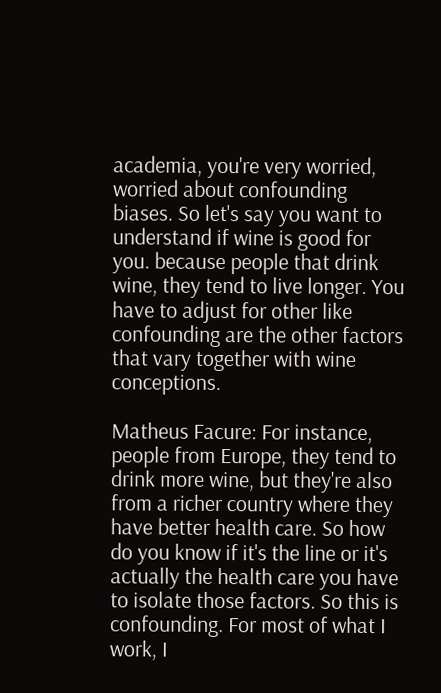academia, you're very worried, worried about confounding biases. So let's say you want to understand if wine is good for you. because people that drink wine, they tend to live longer. You have to adjust for other like confounding are the other factors that vary together with wine conceptions.

Matheus Facure: For instance, people from Europe, they tend to drink more wine, but they're also from a richer country where they have better health care. So how do you know if it's the line or it's actually the health care you have to isolate those factors. So this is confounding. For most of what I work, I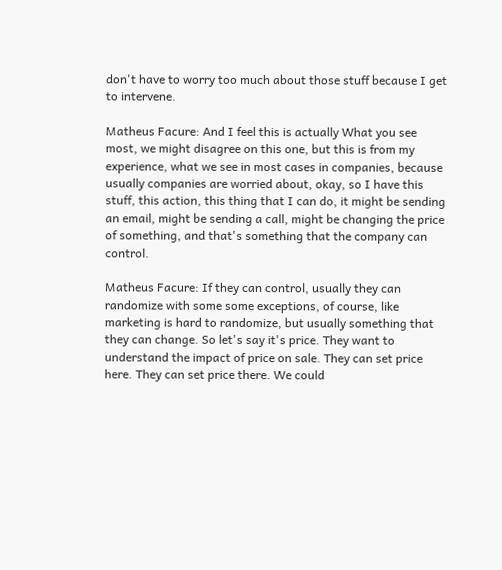don't have to worry too much about those stuff because I get to intervene.

Matheus Facure: And I feel this is actually What you see most, we might disagree on this one, but this is from my experience, what we see in most cases in companies, because usually companies are worried about, okay, so I have this stuff, this action, this thing that I can do, it might be sending an email, might be sending a call, might be changing the price of something, and that's something that the company can control.

Matheus Facure: If they can control, usually they can randomize with some some exceptions, of course, like marketing is hard to randomize, but usually something that they can change. So let's say it's price. They want to understand the impact of price on sale. They can set price here. They can set price there. We could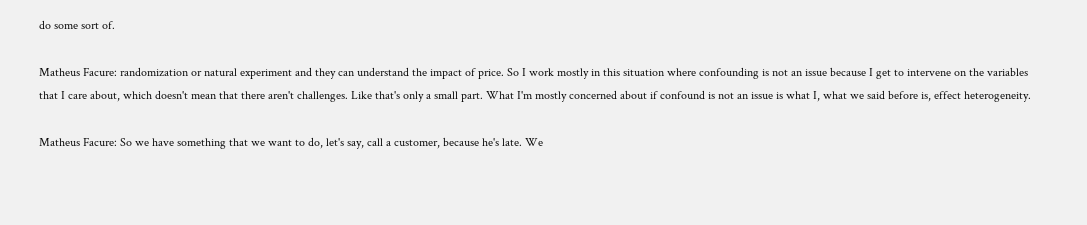do some sort of.

Matheus Facure: randomization or natural experiment and they can understand the impact of price. So I work mostly in this situation where confounding is not an issue because I get to intervene on the variables that I care about, which doesn't mean that there aren't challenges. Like that's only a small part. What I'm mostly concerned about if confound is not an issue is what I, what we said before is, effect heterogeneity.

Matheus Facure: So we have something that we want to do, let's say, call a customer, because he's late. We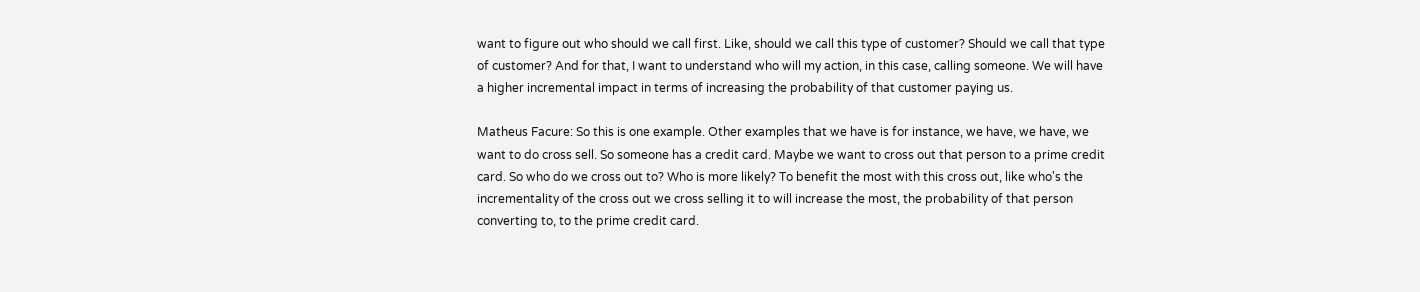want to figure out who should we call first. Like, should we call this type of customer? Should we call that type of customer? And for that, I want to understand who will my action, in this case, calling someone. We will have a higher incremental impact in terms of increasing the probability of that customer paying us.

Matheus Facure: So this is one example. Other examples that we have is for instance, we have, we have, we want to do cross sell. So someone has a credit card. Maybe we want to cross out that person to a prime credit card. So who do we cross out to? Who is more likely? To benefit the most with this cross out, like who's the incrementality of the cross out we cross selling it to will increase the most, the probability of that person converting to, to the prime credit card.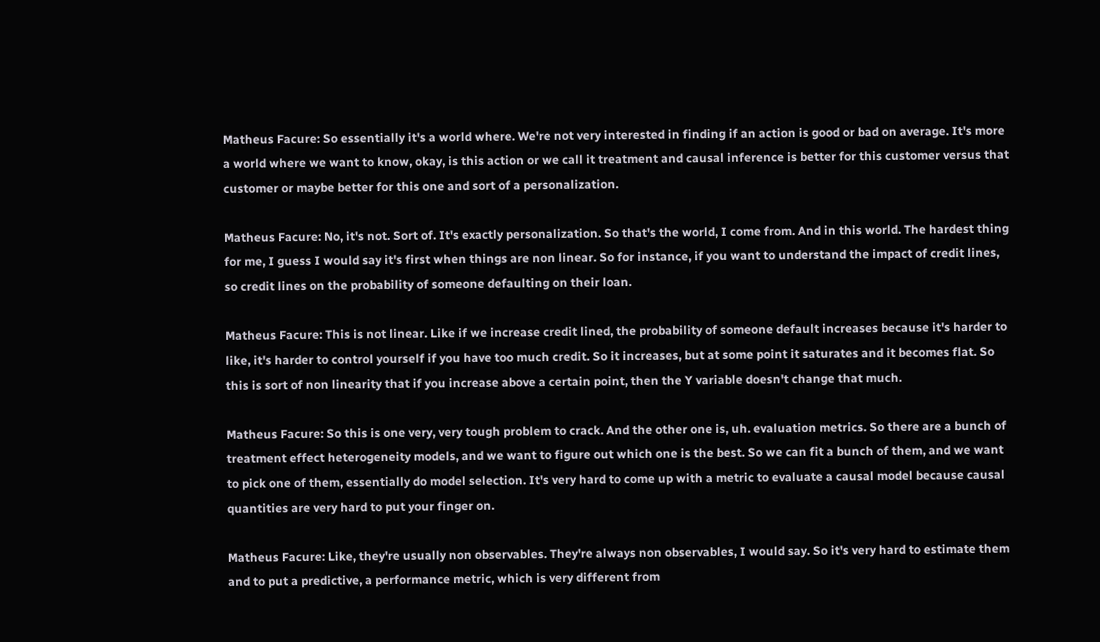Matheus Facure: So essentially it's a world where. We're not very interested in finding if an action is good or bad on average. It's more a world where we want to know, okay, is this action or we call it treatment and causal inference is better for this customer versus that customer or maybe better for this one and sort of a personalization.

Matheus Facure: No, it's not. Sort of. It's exactly personalization. So that's the world, I come from. And in this world. The hardest thing for me, I guess I would say it's first when things are non linear. So for instance, if you want to understand the impact of credit lines, so credit lines on the probability of someone defaulting on their loan.

Matheus Facure: This is not linear. Like if we increase credit lined, the probability of someone default increases because it's harder to like, it's harder to control yourself if you have too much credit. So it increases, but at some point it saturates and it becomes flat. So this is sort of non linearity that if you increase above a certain point, then the Y variable doesn't change that much.

Matheus Facure: So this is one very, very tough problem to crack. And the other one is, uh. evaluation metrics. So there are a bunch of treatment effect heterogeneity models, and we want to figure out which one is the best. So we can fit a bunch of them, and we want to pick one of them, essentially do model selection. It's very hard to come up with a metric to evaluate a causal model because causal quantities are very hard to put your finger on.

Matheus Facure: Like, they're usually non observables. They're always non observables, I would say. So it's very hard to estimate them and to put a predictive, a performance metric, which is very different from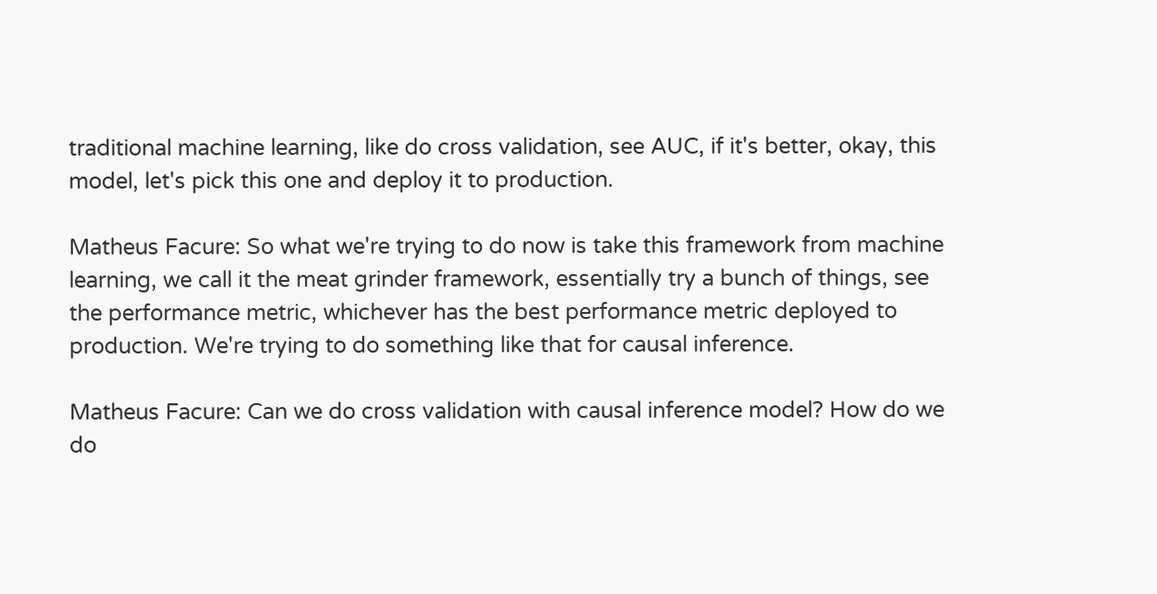traditional machine learning, like do cross validation, see AUC, if it's better, okay, this model, let's pick this one and deploy it to production.

Matheus Facure: So what we're trying to do now is take this framework from machine learning, we call it the meat grinder framework, essentially try a bunch of things, see the performance metric, whichever has the best performance metric deployed to production. We're trying to do something like that for causal inference.

Matheus Facure: Can we do cross validation with causal inference model? How do we do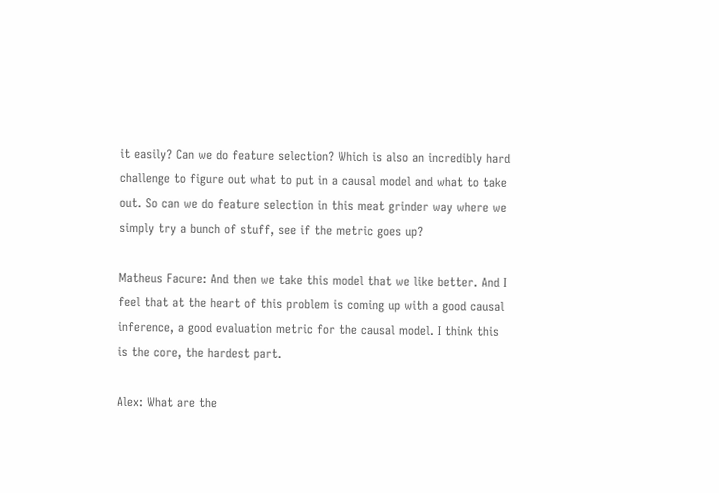it easily? Can we do feature selection? Which is also an incredibly hard challenge to figure out what to put in a causal model and what to take out. So can we do feature selection in this meat grinder way where we simply try a bunch of stuff, see if the metric goes up?

Matheus Facure: And then we take this model that we like better. And I feel that at the heart of this problem is coming up with a good causal inference, a good evaluation metric for the causal model. I think this is the core, the hardest part.

Alex: What are the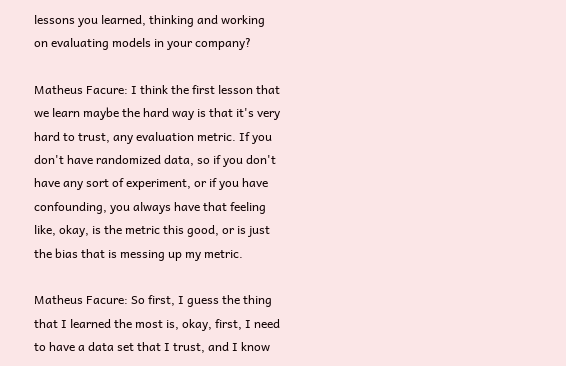lessons you learned, thinking and working on evaluating models in your company?

Matheus Facure: I think the first lesson that we learn maybe the hard way is that it's very hard to trust, any evaluation metric. If you don't have randomized data, so if you don't have any sort of experiment, or if you have confounding, you always have that feeling like, okay, is the metric this good, or is just the bias that is messing up my metric.

Matheus Facure: So first, I guess the thing that I learned the most is, okay, first, I need to have a data set that I trust, and I know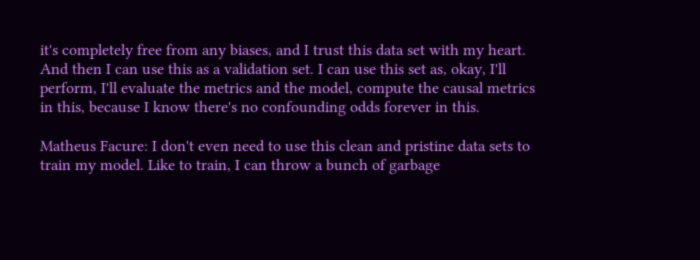it's completely free from any biases, and I trust this data set with my heart. And then I can use this as a validation set. I can use this set as, okay, I'll perform, I'll evaluate the metrics and the model, compute the causal metrics in this, because I know there's no confounding odds forever in this.

Matheus Facure: I don't even need to use this clean and pristine data sets to train my model. Like to train, I can throw a bunch of garbage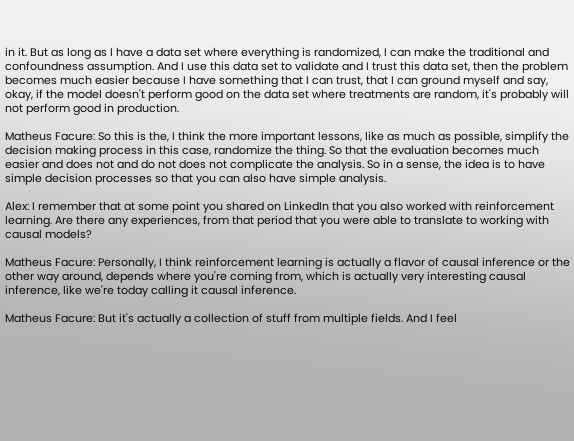in it. But as long as I have a data set where everything is randomized, I can make the traditional and confoundness assumption. And I use this data set to validate and I trust this data set, then the problem becomes much easier because I have something that I can trust, that I can ground myself and say, okay, if the model doesn't perform good on the data set where treatments are random, it's probably will not perform good in production.

Matheus Facure: So this is the, I think the more important lessons, like as much as possible, simplify the decision making process in this case, randomize the thing. So that the evaluation becomes much easier and does not and do not does not complicate the analysis. So in a sense, the idea is to have simple decision processes so that you can also have simple analysis.

Alex: I remember that at some point you shared on LinkedIn that you also worked with reinforcement learning. Are there any experiences, from that period that you were able to translate to working with causal models?

Matheus Facure: Personally, I think reinforcement learning is actually a flavor of causal inference or the other way around, depends where you're coming from, which is actually very interesting causal inference, like we're today calling it causal inference.

Matheus Facure: But it's actually a collection of stuff from multiple fields. And I feel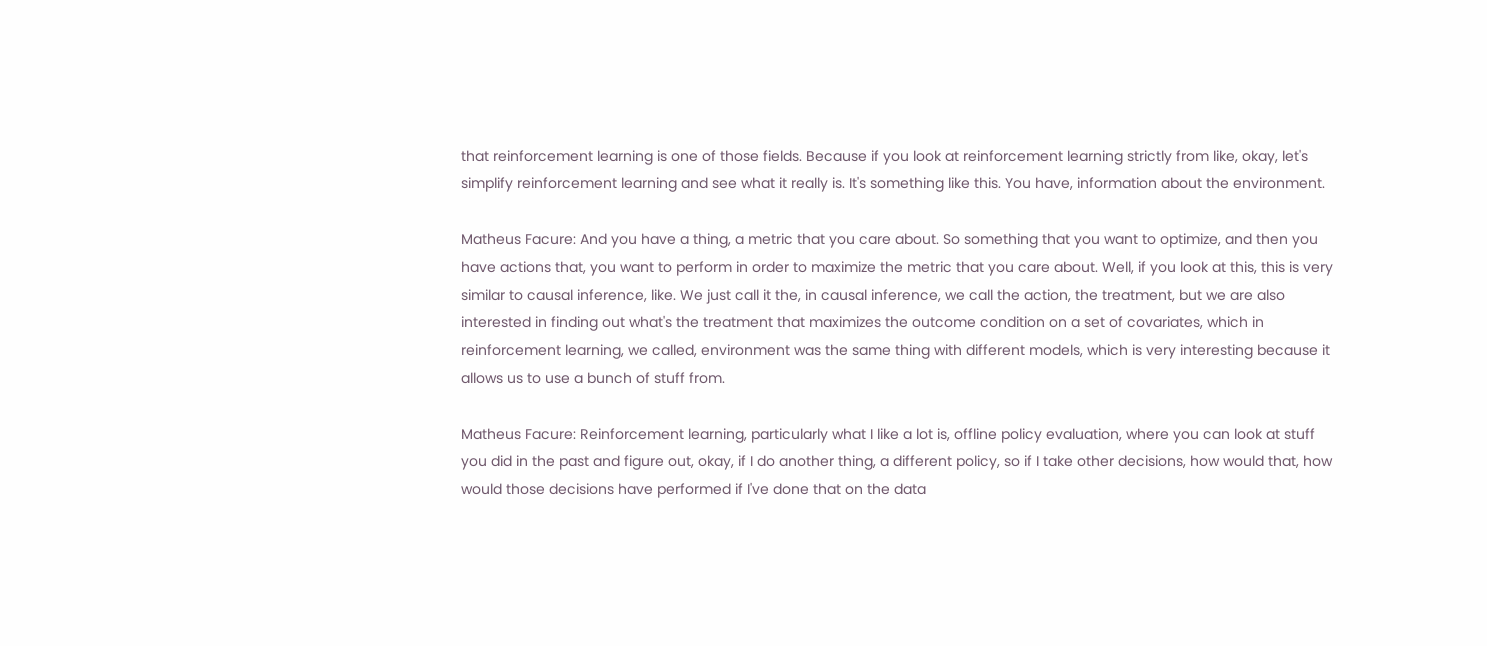that reinforcement learning is one of those fields. Because if you look at reinforcement learning strictly from like, okay, let's simplify reinforcement learning and see what it really is. It's something like this. You have, information about the environment.

Matheus Facure: And you have a thing, a metric that you care about. So something that you want to optimize, and then you have actions that, you want to perform in order to maximize the metric that you care about. Well, if you look at this, this is very similar to causal inference, like. We just call it the, in causal inference, we call the action, the treatment, but we are also interested in finding out what's the treatment that maximizes the outcome condition on a set of covariates, which in reinforcement learning, we called, environment was the same thing with different models, which is very interesting because it allows us to use a bunch of stuff from.

Matheus Facure: Reinforcement learning, particularly what I like a lot is, offline policy evaluation, where you can look at stuff you did in the past and figure out, okay, if I do another thing, a different policy, so if I take other decisions, how would that, how would those decisions have performed if I've done that on the data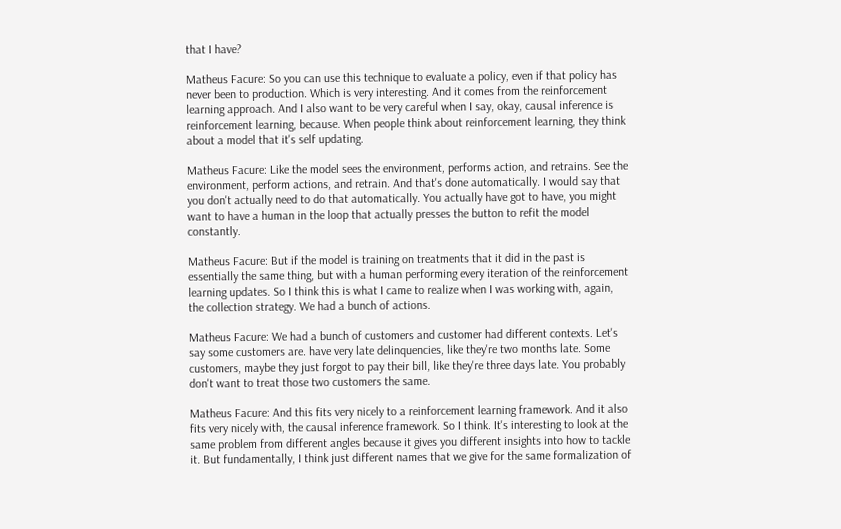that I have?

Matheus Facure: So you can use this technique to evaluate a policy, even if that policy has never been to production. Which is very interesting. And it comes from the reinforcement learning approach. And I also want to be very careful when I say, okay, causal inference is reinforcement learning, because. When people think about reinforcement learning, they think about a model that it's self updating.

Matheus Facure: Like the model sees the environment, performs action, and retrains. See the environment, perform actions, and retrain. And that's done automatically. I would say that you don't actually need to do that automatically. You actually have got to have, you might want to have a human in the loop that actually presses the button to refit the model constantly.

Matheus Facure: But if the model is training on treatments that it did in the past is essentially the same thing, but with a human performing every iteration of the reinforcement learning updates. So I think this is what I came to realize when I was working with, again, the collection strategy. We had a bunch of actions.

Matheus Facure: We had a bunch of customers and customer had different contexts. Let's say some customers are. have very late delinquencies, like they're two months late. Some customers, maybe they just forgot to pay their bill, like they're three days late. You probably don't want to treat those two customers the same.

Matheus Facure: And this fits very nicely to a reinforcement learning framework. And it also fits very nicely with, the causal inference framework. So I think. It's interesting to look at the same problem from different angles because it gives you different insights into how to tackle it. But fundamentally, I think just different names that we give for the same formalization of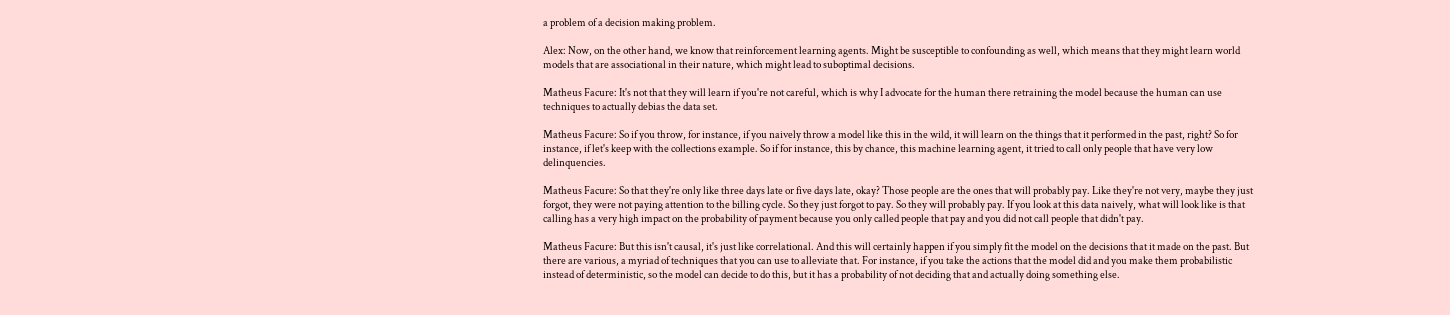a problem of a decision making problem.

Alex: Now, on the other hand, we know that reinforcement learning agents. Might be susceptible to confounding as well, which means that they might learn world models that are associational in their nature, which might lead to suboptimal decisions.

Matheus Facure: It's not that they will learn if you're not careful, which is why I advocate for the human there retraining the model because the human can use techniques to actually debias the data set.

Matheus Facure: So if you throw, for instance, if you naively throw a model like this in the wild, it will learn on the things that it performed in the past, right? So for instance, if let's keep with the collections example. So if for instance, this by chance, this machine learning agent, it tried to call only people that have very low delinquencies.

Matheus Facure: So that they're only like three days late or five days late, okay? Those people are the ones that will probably pay. Like they're not very, maybe they just forgot, they were not paying attention to the billing cycle. So they just forgot to pay. So they will probably pay. If you look at this data naively, what will look like is that calling has a very high impact on the probability of payment because you only called people that pay and you did not call people that didn't pay.

Matheus Facure: But this isn't causal, it's just like correlational. And this will certainly happen if you simply fit the model on the decisions that it made on the past. But there are various, a myriad of techniques that you can use to alleviate that. For instance, if you take the actions that the model did and you make them probabilistic instead of deterministic, so the model can decide to do this, but it has a probability of not deciding that and actually doing something else.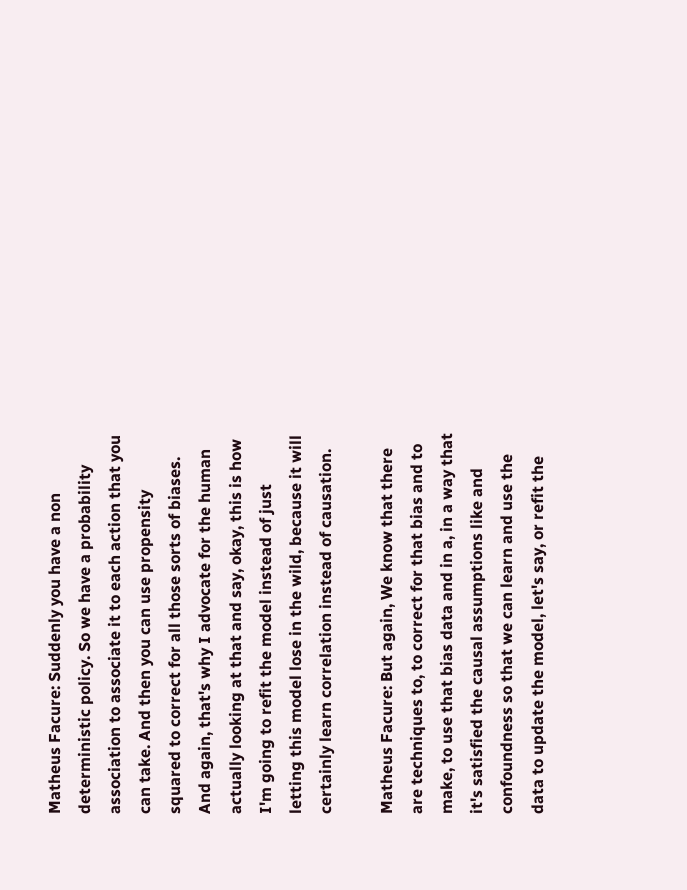Matheus Facure: Suddenly you have a non deterministic policy. So we have a probability association to associate it to each action that you can take. And then you can use propensity squared to correct for all those sorts of biases. And again, that's why I advocate for the human actually looking at that and say, okay, this is how I'm going to refit the model instead of just letting this model lose in the wild, because it will certainly learn correlation instead of causation.

Matheus Facure: But again, We know that there are techniques to, to correct for that bias and to make, to use that bias data and in a, in a way that it's satisfied the causal assumptions like and confoundness so that we can learn and use the data to update the model, let's say, or refit the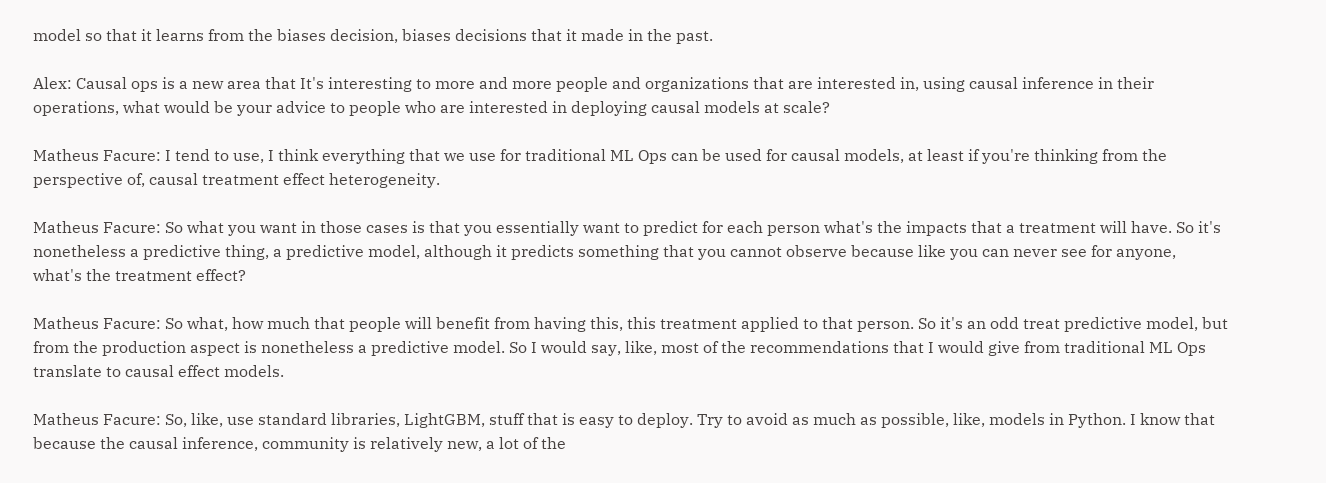model so that it learns from the biases decision, biases decisions that it made in the past.

Alex: Causal ops is a new area that It's interesting to more and more people and organizations that are interested in, using causal inference in their operations, what would be your advice to people who are interested in deploying causal models at scale?

Matheus Facure: I tend to use, I think everything that we use for traditional ML Ops can be used for causal models, at least if you're thinking from the perspective of, causal treatment effect heterogeneity.

Matheus Facure: So what you want in those cases is that you essentially want to predict for each person what's the impacts that a treatment will have. So it's nonetheless a predictive thing, a predictive model, although it predicts something that you cannot observe because like you can never see for anyone, what's the treatment effect?

Matheus Facure: So what, how much that people will benefit from having this, this treatment applied to that person. So it's an odd treat predictive model, but from the production aspect is nonetheless a predictive model. So I would say, like, most of the recommendations that I would give from traditional ML Ops translate to causal effect models.

Matheus Facure: So, like, use standard libraries, LightGBM, stuff that is easy to deploy. Try to avoid as much as possible, like, models in Python. I know that because the causal inference, community is relatively new, a lot of the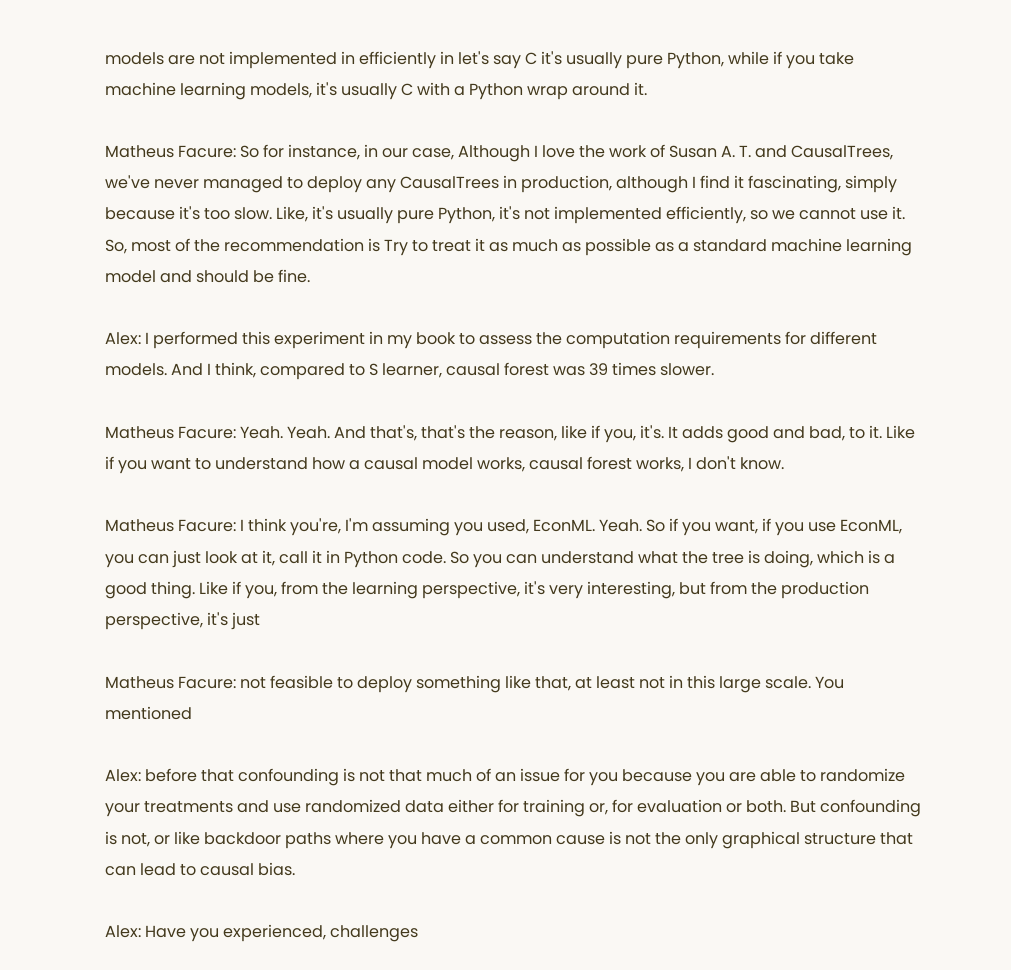models are not implemented in efficiently in let's say C it's usually pure Python, while if you take machine learning models, it's usually C with a Python wrap around it.

Matheus Facure: So for instance, in our case, Although I love the work of Susan A. T. and CausalTrees, we've never managed to deploy any CausalTrees in production, although I find it fascinating, simply because it's too slow. Like, it's usually pure Python, it's not implemented efficiently, so we cannot use it. So, most of the recommendation is Try to treat it as much as possible as a standard machine learning model and should be fine.

Alex: I performed this experiment in my book to assess the computation requirements for different models. And I think, compared to S learner, causal forest was 39 times slower.

Matheus Facure: Yeah. Yeah. And that's, that's the reason, like if you, it's. It adds good and bad, to it. Like if you want to understand how a causal model works, causal forest works, I don't know.

Matheus Facure: I think you're, I'm assuming you used, EconML. Yeah. So if you want, if you use EconML, you can just look at it, call it in Python code. So you can understand what the tree is doing, which is a good thing. Like if you, from the learning perspective, it's very interesting, but from the production perspective, it's just

Matheus Facure: not feasible to deploy something like that, at least not in this large scale. You mentioned

Alex: before that confounding is not that much of an issue for you because you are able to randomize your treatments and use randomized data either for training or, for evaluation or both. But confounding is not, or like backdoor paths where you have a common cause is not the only graphical structure that can lead to causal bias.

Alex: Have you experienced, challenges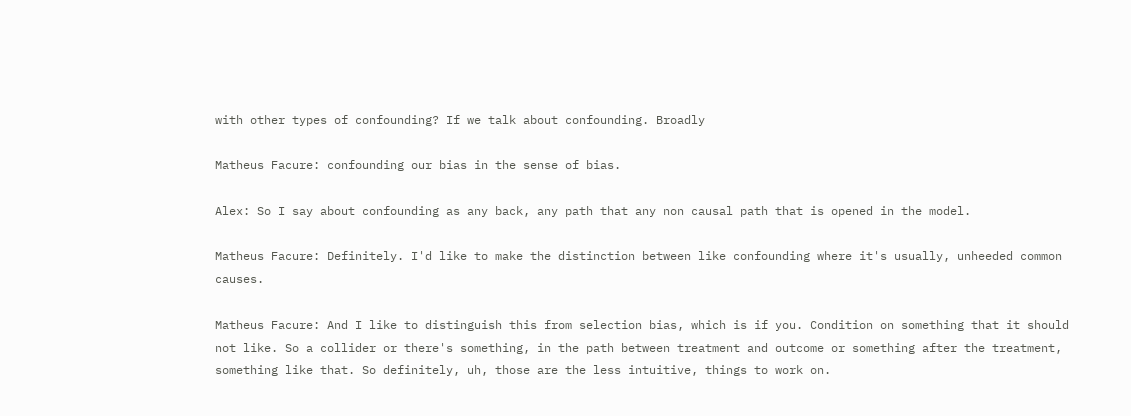with other types of confounding? If we talk about confounding. Broadly

Matheus Facure: confounding our bias in the sense of bias.

Alex: So I say about confounding as any back, any path that any non causal path that is opened in the model.

Matheus Facure: Definitely. I'd like to make the distinction between like confounding where it's usually, unheeded common causes.

Matheus Facure: And I like to distinguish this from selection bias, which is if you. Condition on something that it should not like. So a collider or there's something, in the path between treatment and outcome or something after the treatment, something like that. So definitely, uh, those are the less intuitive, things to work on.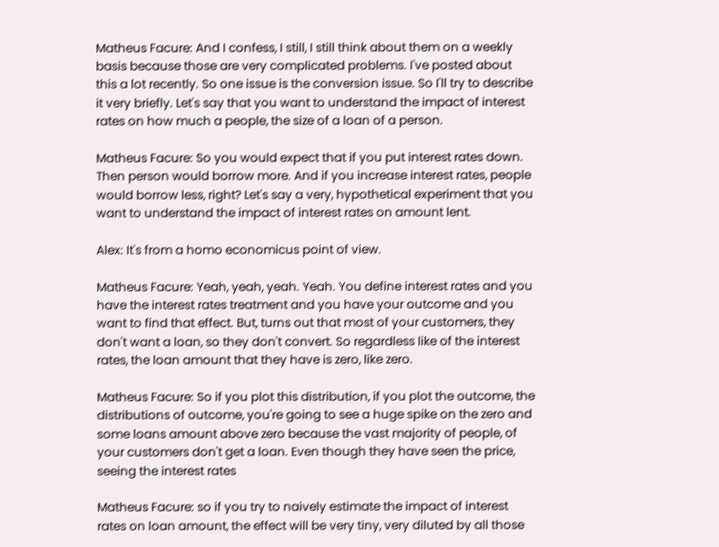Matheus Facure: And I confess, I still, I still think about them on a weekly basis because those are very complicated problems. I've posted about this a lot recently. So one issue is the conversion issue. So I'll try to describe it very briefly. Let's say that you want to understand the impact of interest rates on how much a people, the size of a loan of a person.

Matheus Facure: So you would expect that if you put interest rates down. Then person would borrow more. And if you increase interest rates, people would borrow less, right? Let's say a very, hypothetical experiment that you want to understand the impact of interest rates on amount lent.

Alex: It's from a homo economicus point of view.

Matheus Facure: Yeah, yeah, yeah. Yeah. You define interest rates and you have the interest rates treatment and you have your outcome and you want to find that effect. But, turns out that most of your customers, they don't want a loan, so they don't convert. So regardless like of the interest rates, the loan amount that they have is zero, like zero.

Matheus Facure: So if you plot this distribution, if you plot the outcome, the distributions of outcome, you're going to see a huge spike on the zero and some loans amount above zero because the vast majority of people, of your customers don't get a loan. Even though they have seen the price, seeing the interest rates

Matheus Facure: so if you try to naively estimate the impact of interest rates on loan amount, the effect will be very tiny, very diluted by all those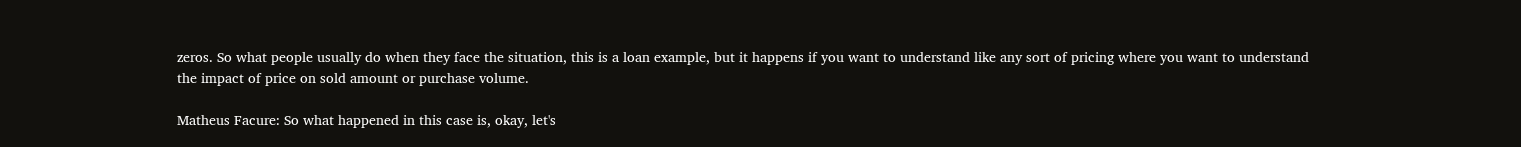zeros. So what people usually do when they face the situation, this is a loan example, but it happens if you want to understand like any sort of pricing where you want to understand the impact of price on sold amount or purchase volume.

Matheus Facure: So what happened in this case is, okay, let's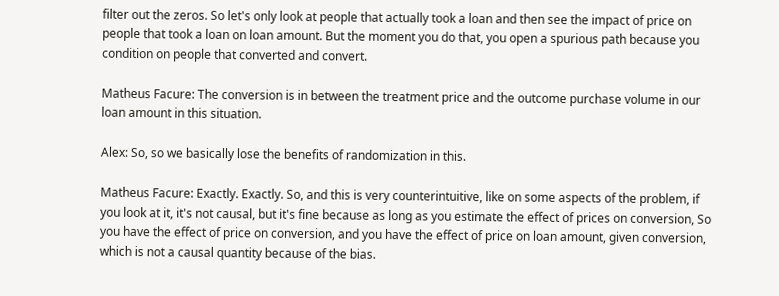filter out the zeros. So let's only look at people that actually took a loan and then see the impact of price on people that took a loan on loan amount. But the moment you do that, you open a spurious path because you condition on people that converted and convert.

Matheus Facure: The conversion is in between the treatment price and the outcome purchase volume in our loan amount in this situation.

Alex: So, so we basically lose the benefits of randomization in this.

Matheus Facure: Exactly. Exactly. So, and this is very counterintuitive, like on some aspects of the problem, if you look at it, it's not causal, but it's fine because as long as you estimate the effect of prices on conversion, So you have the effect of price on conversion, and you have the effect of price on loan amount, given conversion, which is not a causal quantity because of the bias.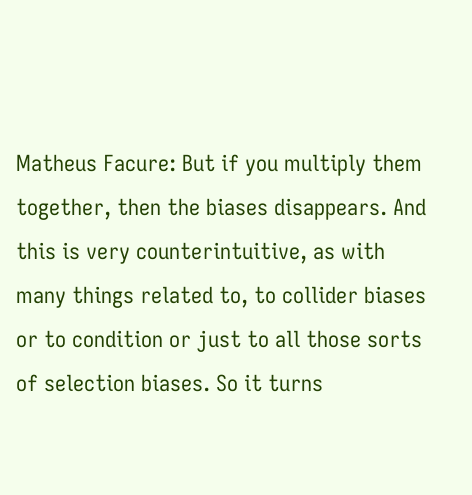Matheus Facure: But if you multiply them together, then the biases disappears. And this is very counterintuitive, as with many things related to, to collider biases or to condition or just to all those sorts of selection biases. So it turns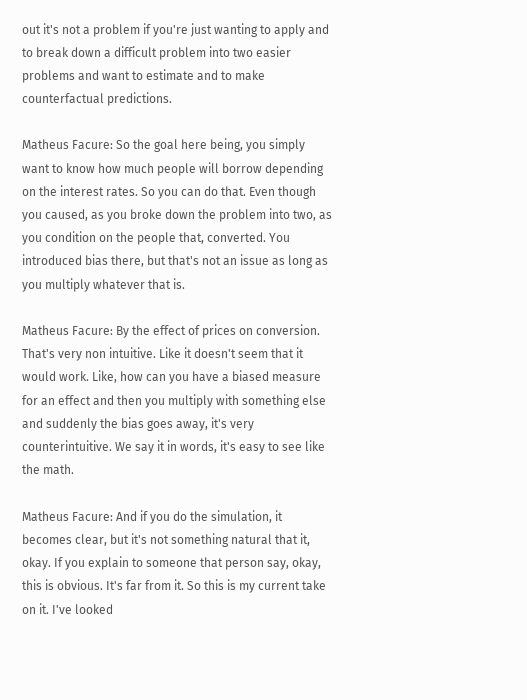out it's not a problem if you're just wanting to apply and to break down a difficult problem into two easier problems and want to estimate and to make counterfactual predictions.

Matheus Facure: So the goal here being, you simply want to know how much people will borrow depending on the interest rates. So you can do that. Even though you caused, as you broke down the problem into two, as you condition on the people that, converted. You introduced bias there, but that's not an issue as long as you multiply whatever that is.

Matheus Facure: By the effect of prices on conversion. That's very non intuitive. Like it doesn't seem that it would work. Like, how can you have a biased measure for an effect and then you multiply with something else and suddenly the bias goes away, it's very counterintuitive. We say it in words, it's easy to see like the math.

Matheus Facure: And if you do the simulation, it becomes clear, but it's not something natural that it, okay. If you explain to someone that person say, okay, this is obvious. It's far from it. So this is my current take on it. I've looked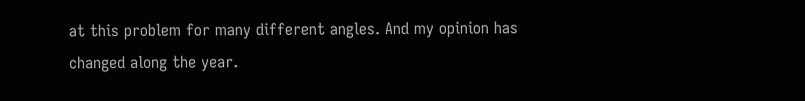at this problem for many different angles. And my opinion has changed along the year.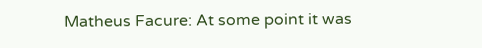Matheus Facure: At some point it was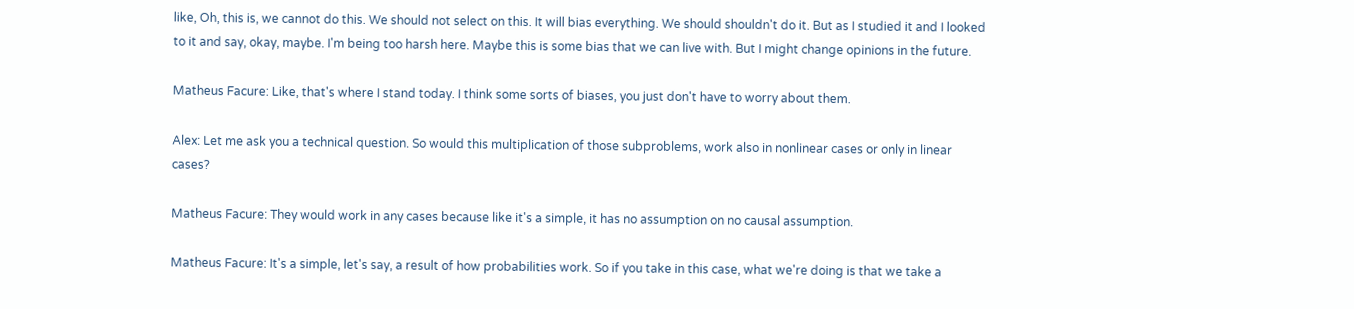like, Oh, this is, we cannot do this. We should not select on this. It will bias everything. We should shouldn't do it. But as I studied it and I looked to it and say, okay, maybe. I'm being too harsh here. Maybe this is some bias that we can live with. But I might change opinions in the future.

Matheus Facure: Like, that's where I stand today. I think some sorts of biases, you just don't have to worry about them.

Alex: Let me ask you a technical question. So would this multiplication of those subproblems, work also in nonlinear cases or only in linear cases?

Matheus Facure: They would work in any cases because like it's a simple, it has no assumption on no causal assumption.

Matheus Facure: It's a simple, let's say, a result of how probabilities work. So if you take in this case, what we're doing is that we take a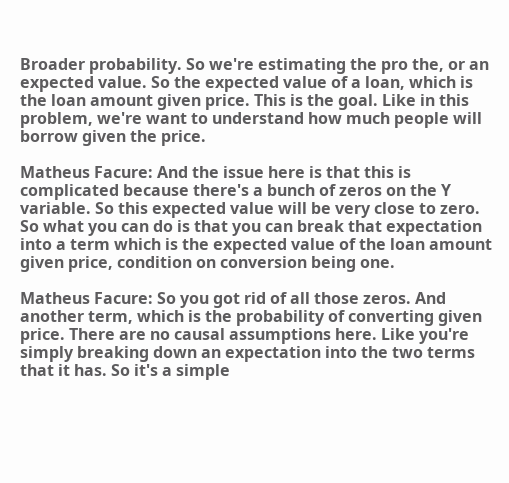Broader probability. So we're estimating the pro the, or an expected value. So the expected value of a loan, which is the loan amount given price. This is the goal. Like in this problem, we're want to understand how much people will borrow given the price.

Matheus Facure: And the issue here is that this is complicated because there's a bunch of zeros on the Y variable. So this expected value will be very close to zero. So what you can do is that you can break that expectation into a term which is the expected value of the loan amount given price, condition on conversion being one.

Matheus Facure: So you got rid of all those zeros. And another term, which is the probability of converting given price. There are no causal assumptions here. Like you're simply breaking down an expectation into the two terms that it has. So it's a simple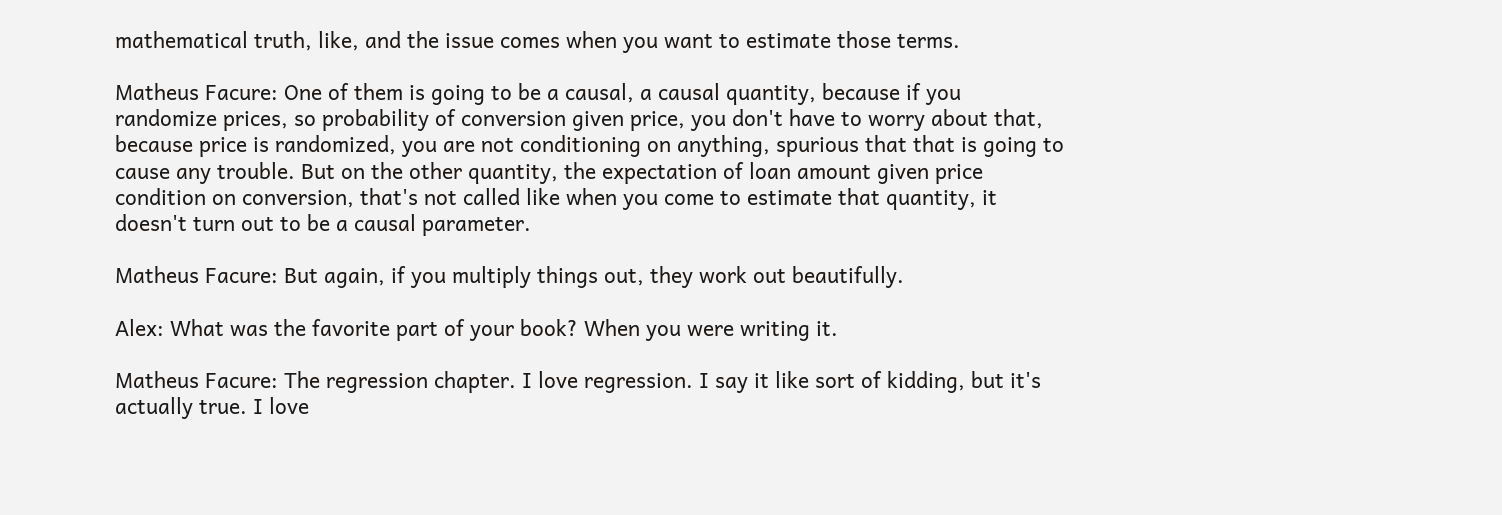mathematical truth, like, and the issue comes when you want to estimate those terms.

Matheus Facure: One of them is going to be a causal, a causal quantity, because if you randomize prices, so probability of conversion given price, you don't have to worry about that, because price is randomized, you are not conditioning on anything, spurious that that is going to cause any trouble. But on the other quantity, the expectation of loan amount given price condition on conversion, that's not called like when you come to estimate that quantity, it doesn't turn out to be a causal parameter.

Matheus Facure: But again, if you multiply things out, they work out beautifully.

Alex: What was the favorite part of your book? When you were writing it.

Matheus Facure: The regression chapter. I love regression. I say it like sort of kidding, but it's actually true. I love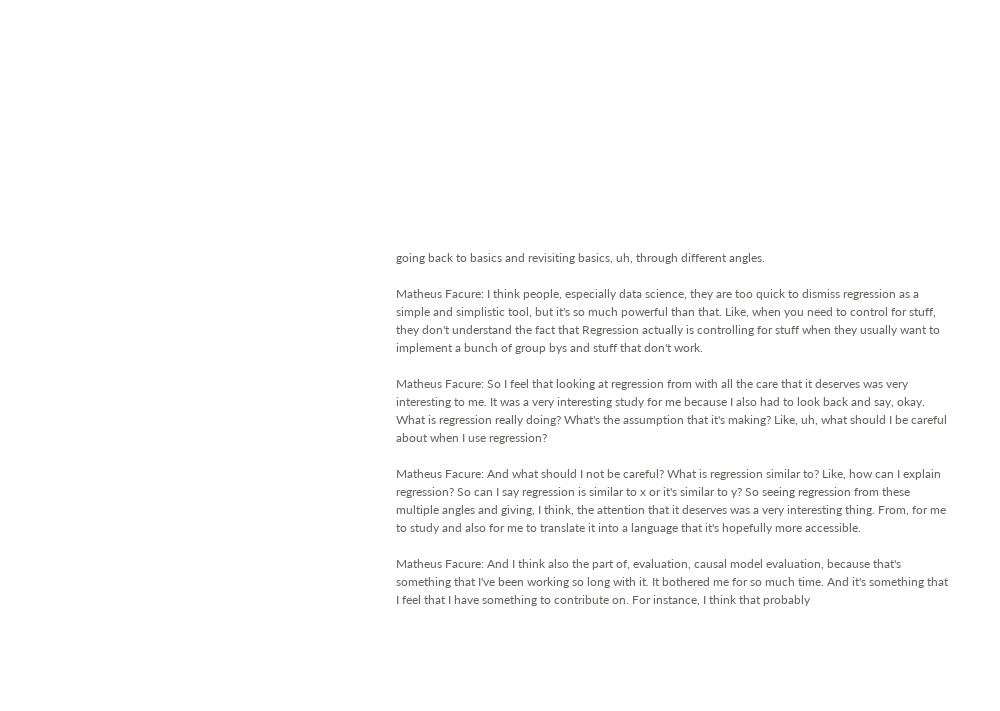going back to basics and revisiting basics, uh, through different angles.

Matheus Facure: I think people, especially data science, they are too quick to dismiss regression as a simple and simplistic tool, but it's so much powerful than that. Like, when you need to control for stuff, they don't understand the fact that Regression actually is controlling for stuff when they usually want to implement a bunch of group bys and stuff that don't work.

Matheus Facure: So I feel that looking at regression from with all the care that it deserves was very interesting to me. It was a very interesting study for me because I also had to look back and say, okay. What is regression really doing? What's the assumption that it's making? Like, uh, what should I be careful about when I use regression?

Matheus Facure: And what should I not be careful? What is regression similar to? Like, how can I explain regression? So can I say regression is similar to x or it's similar to y? So seeing regression from these multiple angles and giving, I think, the attention that it deserves was a very interesting thing. From, for me to study and also for me to translate it into a language that it's hopefully more accessible.

Matheus Facure: And I think also the part of, evaluation, causal model evaluation, because that's something that I've been working so long with it. It bothered me for so much time. And it's something that I feel that I have something to contribute on. For instance, I think that probably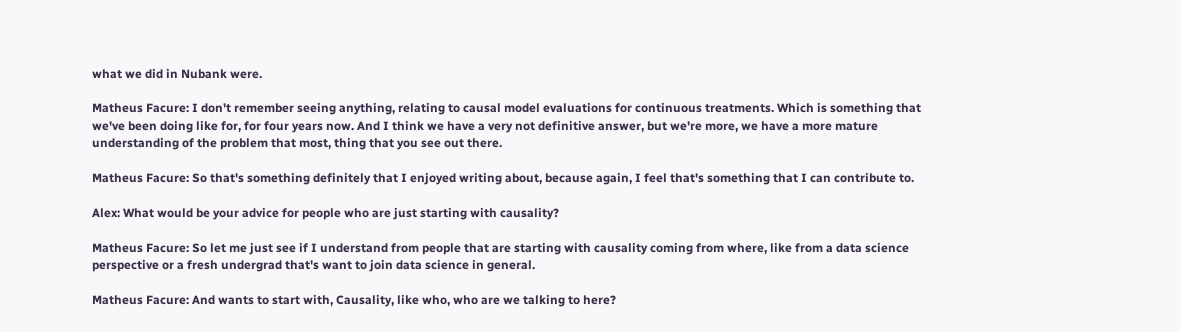what we did in Nubank were.

Matheus Facure: I don't remember seeing anything, relating to causal model evaluations for continuous treatments. Which is something that we've been doing like for, for four years now. And I think we have a very not definitive answer, but we're more, we have a more mature understanding of the problem that most, thing that you see out there.

Matheus Facure: So that's something definitely that I enjoyed writing about, because again, I feel that's something that I can contribute to.

Alex: What would be your advice for people who are just starting with causality?

Matheus Facure: So let me just see if I understand from people that are starting with causality coming from where, like from a data science perspective or a fresh undergrad that's want to join data science in general.

Matheus Facure: And wants to start with, Causality, like who, who are we talking to here?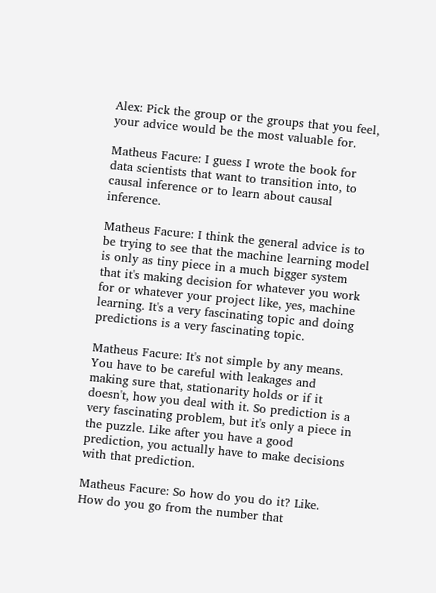Alex: Pick the group or the groups that you feel, your advice would be the most valuable for.

Matheus Facure: I guess I wrote the book for data scientists that want to transition into, to causal inference or to learn about causal inference.

Matheus Facure: I think the general advice is to be trying to see that the machine learning model is only as tiny piece in a much bigger system that it's making decision for whatever you work for or whatever your project like, yes, machine learning. It's a very fascinating topic and doing predictions is a very fascinating topic.

Matheus Facure: It's not simple by any means. You have to be careful with leakages and making sure that, stationarity holds or if it doesn't, how you deal with it. So prediction is a very fascinating problem, but it's only a piece in the puzzle. Like after you have a good prediction, you actually have to make decisions with that prediction.

Matheus Facure: So how do you do it? Like. How do you go from the number that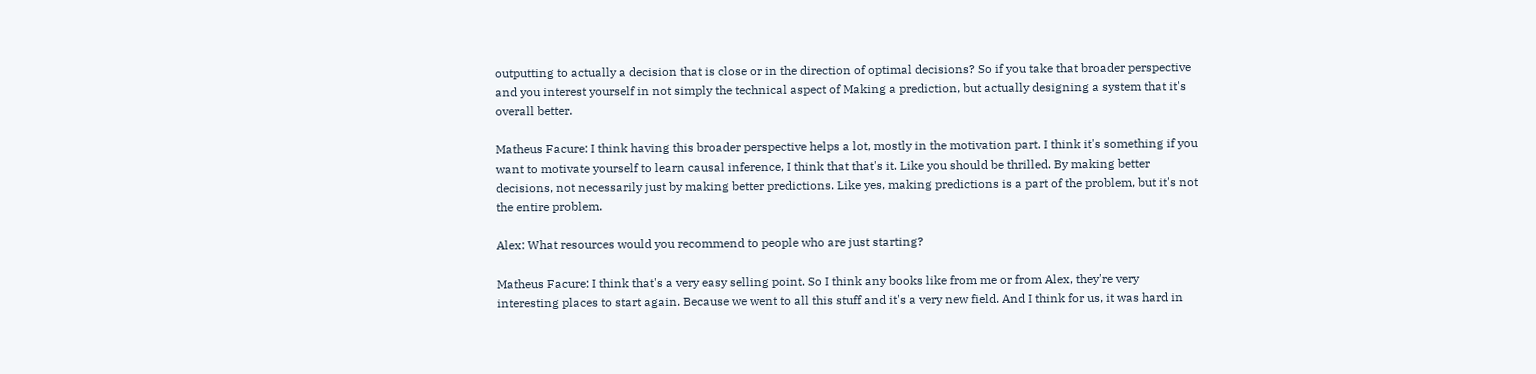outputting to actually a decision that is close or in the direction of optimal decisions? So if you take that broader perspective and you interest yourself in not simply the technical aspect of Making a prediction, but actually designing a system that it's overall better.

Matheus Facure: I think having this broader perspective helps a lot, mostly in the motivation part. I think it's something if you want to motivate yourself to learn causal inference, I think that that's it. Like you should be thrilled. By making better decisions, not necessarily just by making better predictions. Like yes, making predictions is a part of the problem, but it's not the entire problem.

Alex: What resources would you recommend to people who are just starting?

Matheus Facure: I think that's a very easy selling point. So I think any books like from me or from Alex, they're very interesting places to start again. Because we went to all this stuff and it's a very new field. And I think for us, it was hard in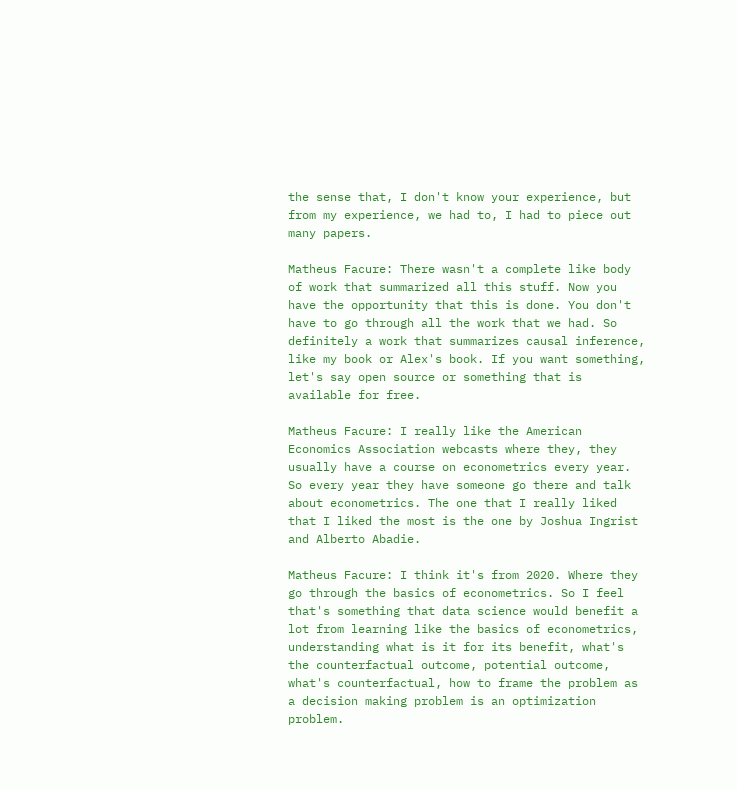the sense that, I don't know your experience, but from my experience, we had to, I had to piece out many papers.

Matheus Facure: There wasn't a complete like body of work that summarized all this stuff. Now you have the opportunity that this is done. You don't have to go through all the work that we had. So definitely a work that summarizes causal inference, like my book or Alex's book. If you want something, let's say open source or something that is available for free.

Matheus Facure: I really like the American Economics Association webcasts where they, they usually have a course on econometrics every year. So every year they have someone go there and talk about econometrics. The one that I really liked that I liked the most is the one by Joshua Ingrist and Alberto Abadie.

Matheus Facure: I think it's from 2020. Where they go through the basics of econometrics. So I feel that's something that data science would benefit a lot from learning like the basics of econometrics, understanding what is it for its benefit, what's the counterfactual outcome, potential outcome, what's counterfactual, how to frame the problem as a decision making problem is an optimization problem.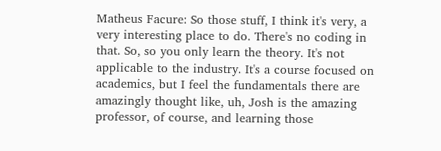Matheus Facure: So those stuff, I think it's very, a very interesting place to do. There's no coding in that. So, so you only learn the theory. It's not applicable to the industry. It's a course focused on academics, but I feel the fundamentals there are amazingly thought like, uh, Josh is the amazing professor, of course, and learning those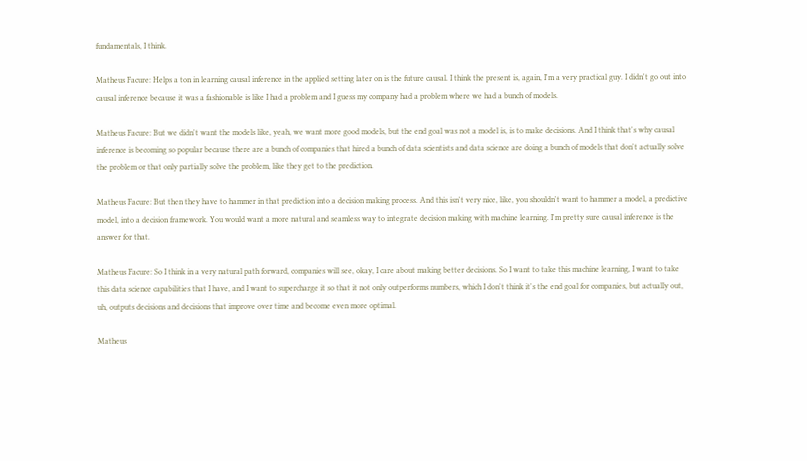fundamentals, I think.

Matheus Facure: Helps a ton in learning causal inference in the applied setting later on is the future causal. I think the present is, again, I'm a very practical guy. I didn't go out into causal inference because it was a fashionable is like I had a problem and I guess my company had a problem where we had a bunch of models.

Matheus Facure: But we didn't want the models like, yeah, we want more good models, but the end goal was not a model is, is to make decisions. And I think that's why causal inference is becoming so popular because there are a bunch of companies that hired a bunch of data scientists and data science are doing a bunch of models that don't actually solve the problem or that only partially solve the problem, like they get to the prediction.

Matheus Facure: But then they have to hammer in that prediction into a decision making process. And this isn't very nice, like, you shouldn't want to hammer a model, a predictive model, into a decision framework. You would want a more natural and seamless way to integrate decision making with machine learning. I'm pretty sure causal inference is the answer for that.

Matheus Facure: So I think in a very natural path forward, companies will see, okay, I care about making better decisions. So I want to take this machine learning, I want to take this data science capabilities that I have, and I want to supercharge it so that it not only outperforms numbers, which I don't think it's the end goal for companies, but actually out, uh, outputs decisions and decisions that improve over time and become even more optimal.

Matheus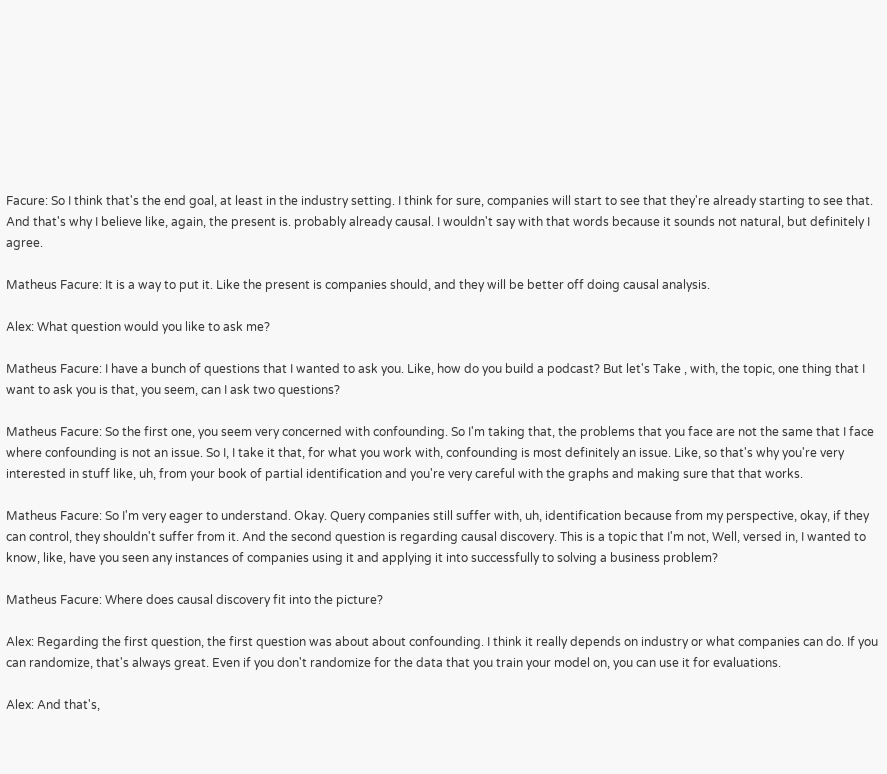Facure: So I think that's the end goal, at least in the industry setting. I think for sure, companies will start to see that they're already starting to see that. And that's why I believe like, again, the present is. probably already causal. I wouldn't say with that words because it sounds not natural, but definitely I agree.

Matheus Facure: It is a way to put it. Like the present is companies should, and they will be better off doing causal analysis.

Alex: What question would you like to ask me?

Matheus Facure: I have a bunch of questions that I wanted to ask you. Like, how do you build a podcast? But let's Take , with, the topic, one thing that I want to ask you is that, you seem, can I ask two questions?

Matheus Facure: So the first one, you seem very concerned with confounding. So I'm taking that, the problems that you face are not the same that I face where confounding is not an issue. So I, I take it that, for what you work with, confounding is most definitely an issue. Like, so that's why you're very interested in stuff like, uh, from your book of partial identification and you're very careful with the graphs and making sure that that works.

Matheus Facure: So I'm very eager to understand. Okay. Query companies still suffer with, uh, identification because from my perspective, okay, if they can control, they shouldn't suffer from it. And the second question is regarding causal discovery. This is a topic that I'm not, Well, versed in, I wanted to know, like, have you seen any instances of companies using it and applying it into successfully to solving a business problem?

Matheus Facure: Where does causal discovery fit into the picture?

Alex: Regarding the first question, the first question was about about confounding. I think it really depends on industry or what companies can do. If you can randomize, that's always great. Even if you don't randomize for the data that you train your model on, you can use it for evaluations.

Alex: And that's,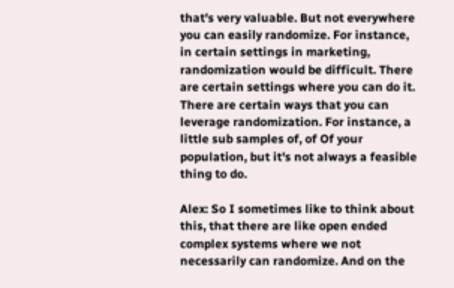that's very valuable. But not everywhere you can easily randomize. For instance, in certain settings in marketing, randomization would be difficult. There are certain settings where you can do it. There are certain ways that you can leverage randomization. For instance, a little sub samples of, of Of your population, but it's not always a feasible thing to do.

Alex: So I sometimes like to think about this, that there are like open ended complex systems where we not necessarily can randomize. And on the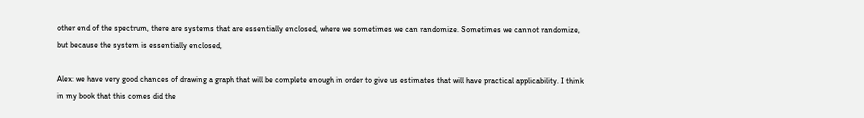other end of the spectrum, there are systems that are essentially enclosed, where we sometimes we can randomize. Sometimes we cannot randomize, but because the system is essentially enclosed,

Alex: we have very good chances of drawing a graph that will be complete enough in order to give us estimates that will have practical applicability. I think in my book that this comes did the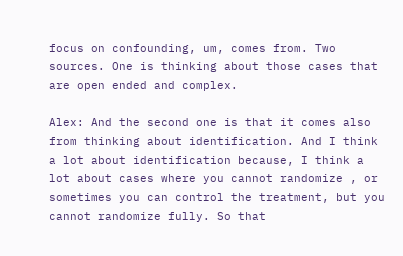focus on confounding, um, comes from. Two sources. One is thinking about those cases that are open ended and complex.

Alex: And the second one is that it comes also from thinking about identification. And I think a lot about identification because, I think a lot about cases where you cannot randomize , or sometimes you can control the treatment, but you cannot randomize fully. So that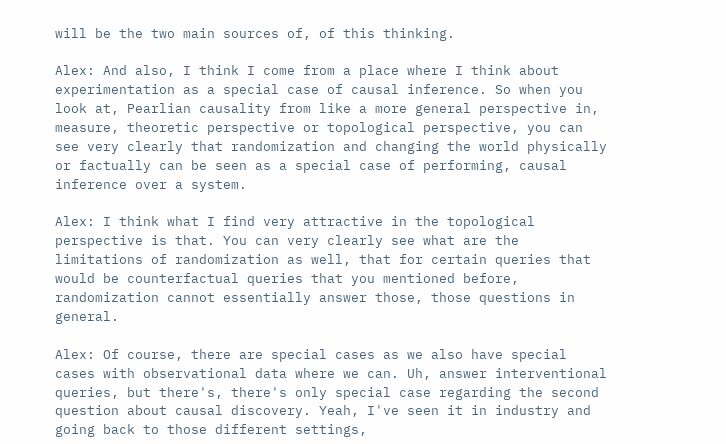will be the two main sources of, of this thinking.

Alex: And also, I think I come from a place where I think about experimentation as a special case of causal inference. So when you look at, Pearlian causality from like a more general perspective in, measure, theoretic perspective or topological perspective, you can see very clearly that randomization and changing the world physically or factually can be seen as a special case of performing, causal inference over a system.

Alex: I think what I find very attractive in the topological perspective is that. You can very clearly see what are the limitations of randomization as well, that for certain queries that would be counterfactual queries that you mentioned before, randomization cannot essentially answer those, those questions in general.

Alex: Of course, there are special cases as we also have special cases with observational data where we can. Uh, answer interventional queries, but there's, there's only special case regarding the second question about causal discovery. Yeah, I've seen it in industry and going back to those different settings,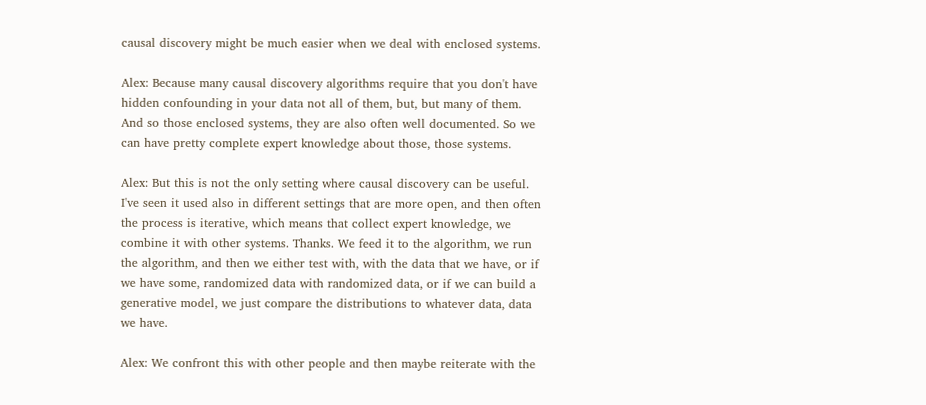causal discovery might be much easier when we deal with enclosed systems.

Alex: Because many causal discovery algorithms require that you don't have hidden confounding in your data not all of them, but, but many of them. And so those enclosed systems, they are also often well documented. So we can have pretty complete expert knowledge about those, those systems.

Alex: But this is not the only setting where causal discovery can be useful. I've seen it used also in different settings that are more open, and then often the process is iterative, which means that collect expert knowledge, we combine it with other systems. Thanks. We feed it to the algorithm, we run the algorithm, and then we either test with, with the data that we have, or if we have some, randomized data with randomized data, or if we can build a generative model, we just compare the distributions to whatever data, data we have.

Alex: We confront this with other people and then maybe reiterate with the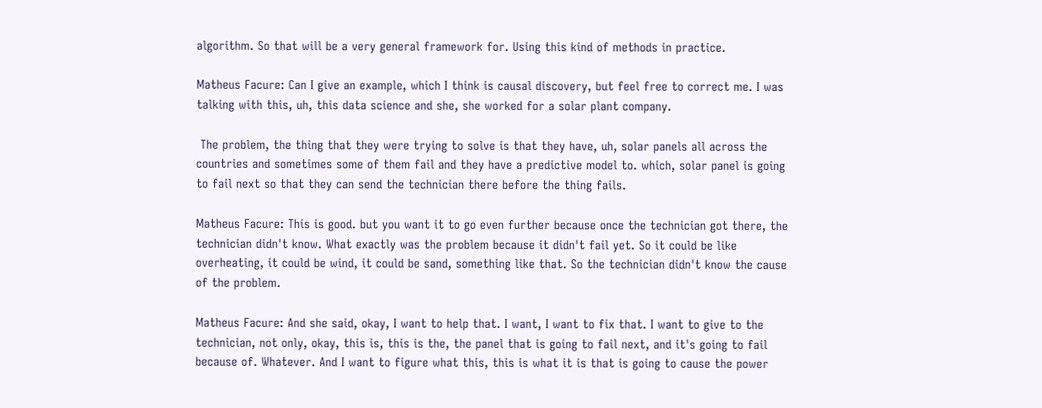algorithm. So that will be a very general framework for. Using this kind of methods in practice.

Matheus Facure: Can I give an example, which I think is causal discovery, but feel free to correct me. I was talking with this, uh, this data science and she, she worked for a solar plant company.

 The problem, the thing that they were trying to solve is that they have, uh, solar panels all across the countries and sometimes some of them fail and they have a predictive model to. which, solar panel is going to fail next so that they can send the technician there before the thing fails.

Matheus Facure: This is good. but you want it to go even further because once the technician got there, the technician didn't know. What exactly was the problem because it didn't fail yet. So it could be like overheating, it could be wind, it could be sand, something like that. So the technician didn't know the cause of the problem.

Matheus Facure: And she said, okay, I want to help that. I want, I want to fix that. I want to give to the technician, not only, okay, this is, this is the, the panel that is going to fail next, and it's going to fail because of. Whatever. And I want to figure what this, this is what it is that is going to cause the power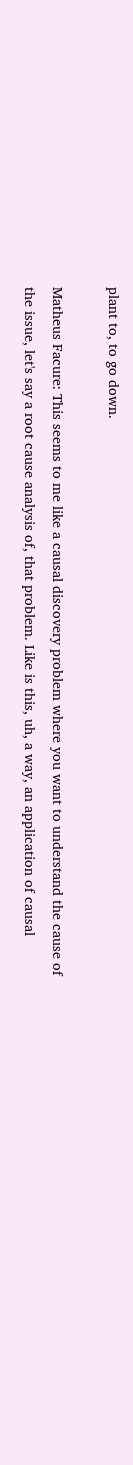plant to, to go down.

Matheus Facure: This seems to me like a causal discovery problem where you want to understand the cause of the issue, let's say a root cause analysis of, that problem. Like is this, uh, a way, an application of causal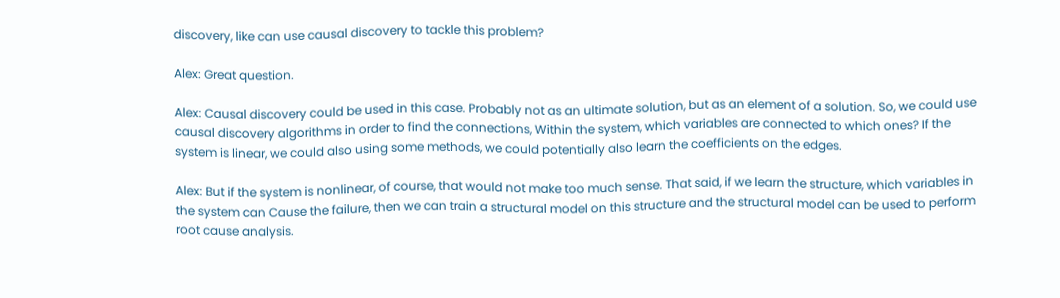discovery, like can use causal discovery to tackle this problem?

Alex: Great question.

Alex: Causal discovery could be used in this case. Probably not as an ultimate solution, but as an element of a solution. So, we could use causal discovery algorithms in order to find the connections, Within the system, which variables are connected to which ones? If the system is linear, we could also using some methods, we could potentially also learn the coefficients on the edges.

Alex: But if the system is nonlinear, of course, that would not make too much sense. That said, if we learn the structure, which variables in the system can Cause the failure, then we can train a structural model on this structure and the structural model can be used to perform root cause analysis.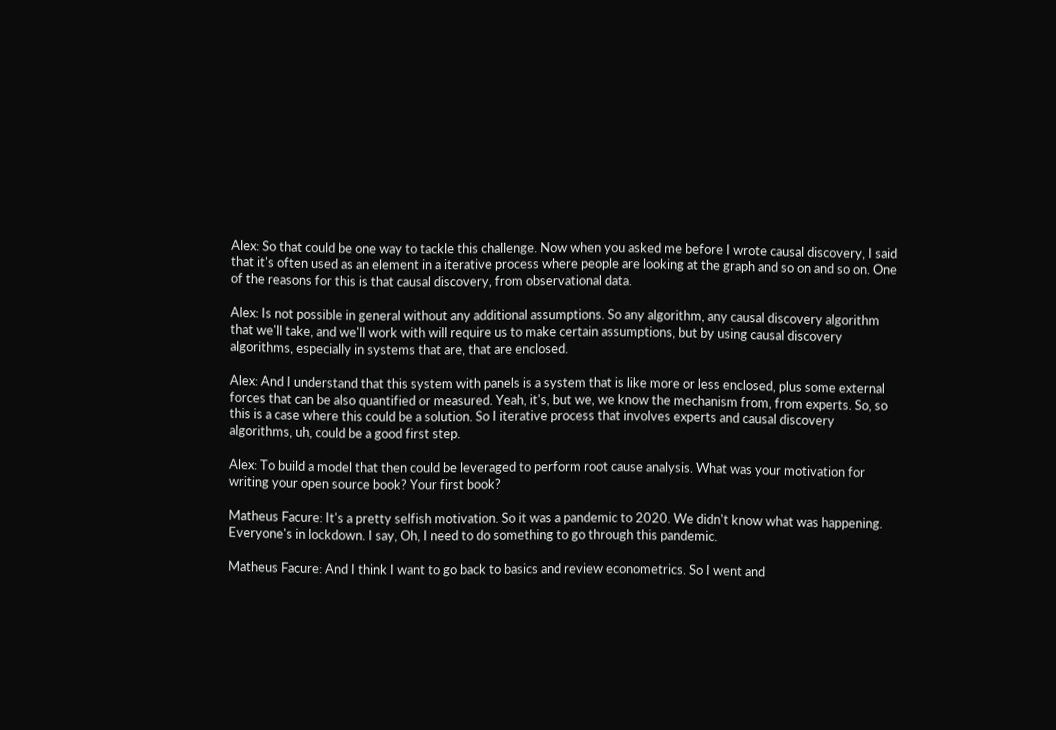Alex: So that could be one way to tackle this challenge. Now when you asked me before I wrote causal discovery, I said that it's often used as an element in a iterative process where people are looking at the graph and so on and so on. One of the reasons for this is that causal discovery, from observational data.

Alex: Is not possible in general without any additional assumptions. So any algorithm, any causal discovery algorithm that we'll take, and we'll work with will require us to make certain assumptions, but by using causal discovery algorithms, especially in systems that are, that are enclosed.

Alex: And I understand that this system with panels is a system that is like more or less enclosed, plus some external forces that can be also quantified or measured. Yeah, it's, but we, we know the mechanism from, from experts. So, so this is a case where this could be a solution. So I iterative process that involves experts and causal discovery algorithms, uh, could be a good first step.

Alex: To build a model that then could be leveraged to perform root cause analysis. What was your motivation for writing your open source book? Your first book?

Matheus Facure: It's a pretty selfish motivation. So it was a pandemic to 2020. We didn't know what was happening. Everyone's in lockdown. I say, Oh, I need to do something to go through this pandemic.

Matheus Facure: And I think I want to go back to basics and review econometrics. So I went and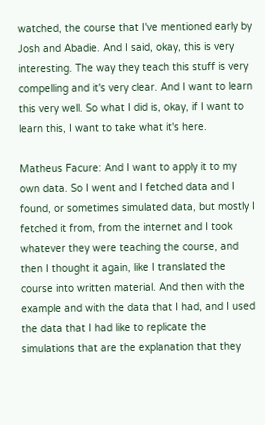watched, the course that I've mentioned early by Josh and Abadie. And I said, okay, this is very interesting. The way they teach this stuff is very compelling and it's very clear. And I want to learn this very well. So what I did is, okay, if I want to learn this, I want to take what it's here.

Matheus Facure: And I want to apply it to my own data. So I went and I fetched data and I found, or sometimes simulated data, but mostly I fetched it from, from the internet and I took whatever they were teaching the course, and then I thought it again, like I translated the course into written material. And then with the example and with the data that I had, and I used the data that I had like to replicate the simulations that are the explanation that they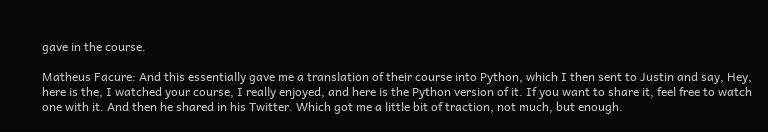gave in the course.

Matheus Facure: And this essentially gave me a translation of their course into Python, which I then sent to Justin and say, Hey, here is the, I watched your course, I really enjoyed, and here is the Python version of it. If you want to share it, feel free to watch one with it. And then he shared in his Twitter. Which got me a little bit of traction, not much, but enough.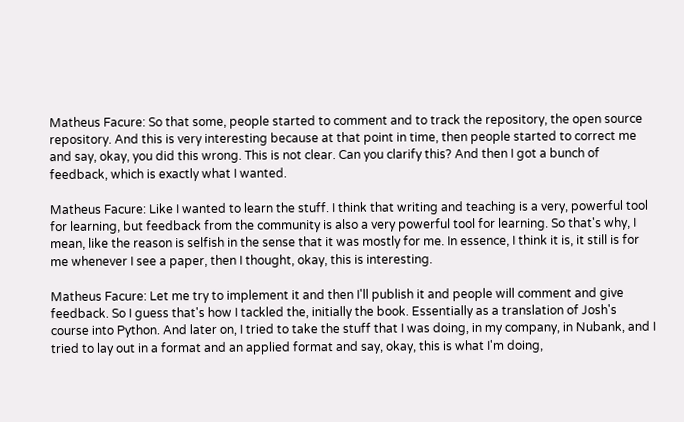Matheus Facure: So that some, people started to comment and to track the repository, the open source repository. And this is very interesting because at that point in time, then people started to correct me and say, okay, you did this wrong. This is not clear. Can you clarify this? And then I got a bunch of feedback, which is exactly what I wanted.

Matheus Facure: Like I wanted to learn the stuff. I think that writing and teaching is a very, powerful tool for learning, but feedback from the community is also a very powerful tool for learning. So that's why, I mean, like the reason is selfish in the sense that it was mostly for me. In essence, I think it is, it still is for me whenever I see a paper, then I thought, okay, this is interesting.

Matheus Facure: Let me try to implement it and then I'll publish it and people will comment and give feedback. So I guess that's how I tackled the, initially the book. Essentially as a translation of Josh's course into Python. And later on, I tried to take the stuff that I was doing, in my company, in Nubank, and I tried to lay out in a format and an applied format and say, okay, this is what I'm doing,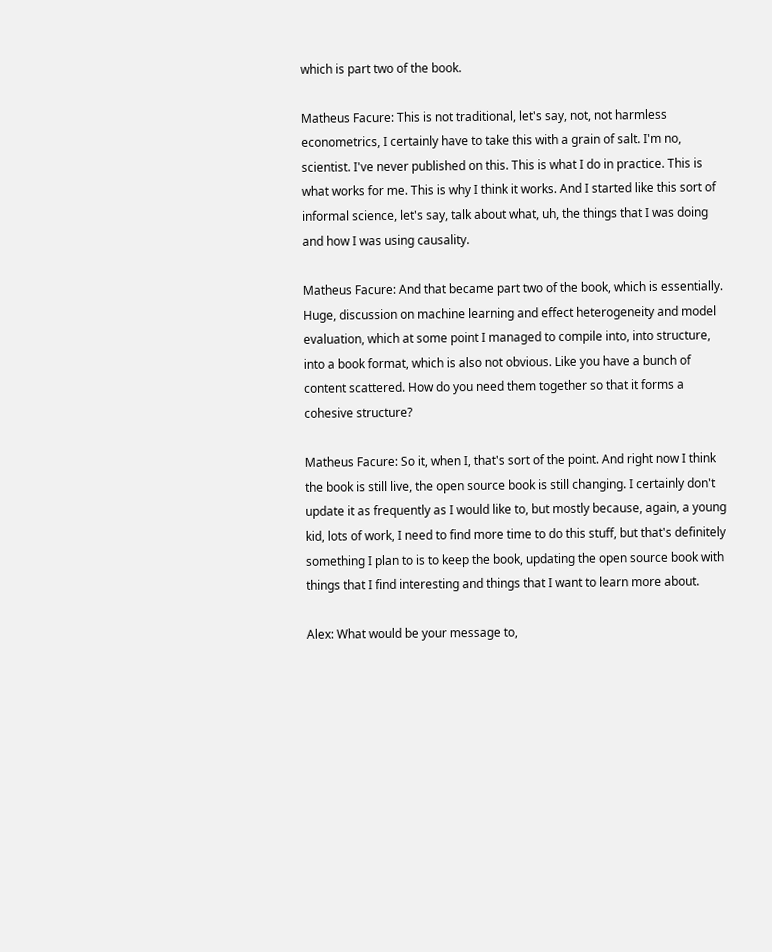which is part two of the book.

Matheus Facure: This is not traditional, let's say, not, not harmless econometrics, I certainly have to take this with a grain of salt. I'm no, scientist. I've never published on this. This is what I do in practice. This is what works for me. This is why I think it works. And I started like this sort of informal science, let's say, talk about what, uh, the things that I was doing and how I was using causality.

Matheus Facure: And that became part two of the book, which is essentially. Huge, discussion on machine learning and effect heterogeneity and model evaluation, which at some point I managed to compile into, into structure, into a book format, which is also not obvious. Like you have a bunch of content scattered. How do you need them together so that it forms a cohesive structure?

Matheus Facure: So it, when I, that's sort of the point. And right now I think the book is still live, the open source book is still changing. I certainly don't update it as frequently as I would like to, but mostly because, again, a young kid, lots of work, I need to find more time to do this stuff, but that's definitely something I plan to is to keep the book, updating the open source book with things that I find interesting and things that I want to learn more about.

Alex: What would be your message to,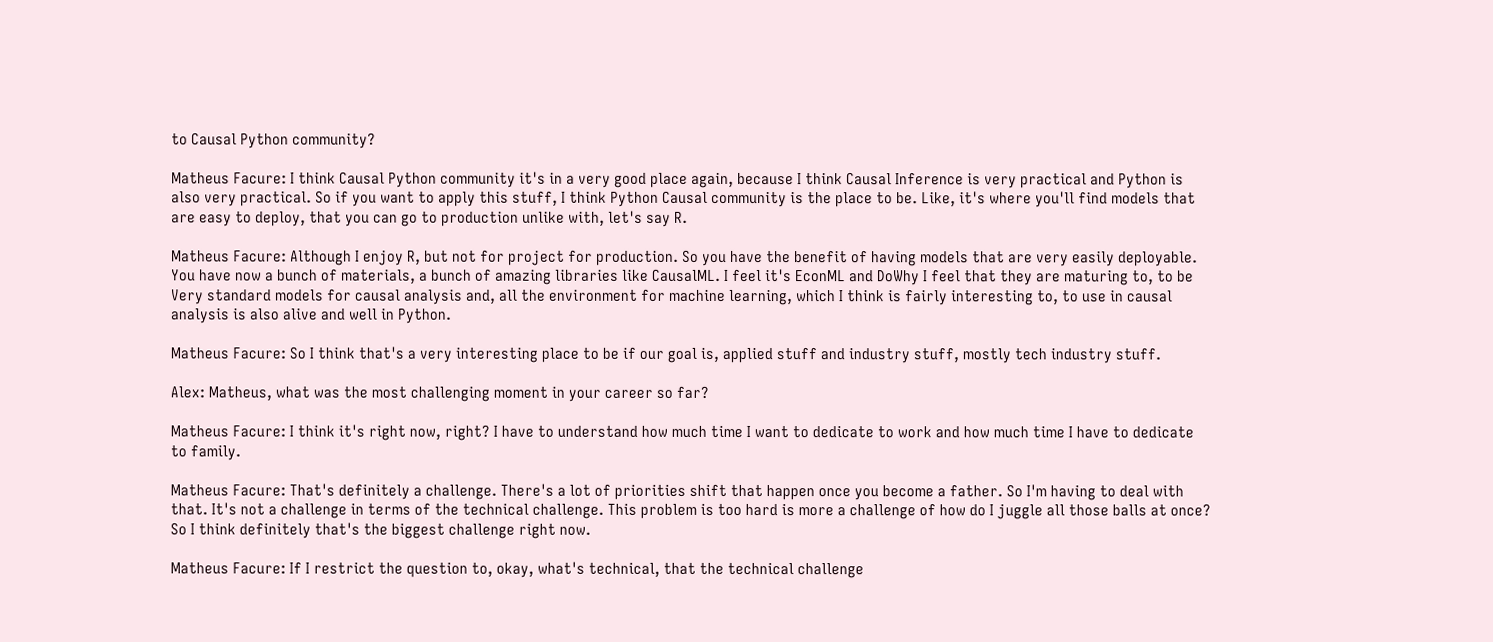to Causal Python community?

Matheus Facure: I think Causal Python community it's in a very good place again, because I think Causal Inference is very practical and Python is also very practical. So if you want to apply this stuff, I think Python Causal community is the place to be. Like, it's where you'll find models that are easy to deploy, that you can go to production unlike with, let's say R.

Matheus Facure: Although I enjoy R, but not for project for production. So you have the benefit of having models that are very easily deployable. You have now a bunch of materials, a bunch of amazing libraries like CausalML. I feel it's EconML and DoWhy I feel that they are maturing to, to be Very standard models for causal analysis and, all the environment for machine learning, which I think is fairly interesting to, to use in causal analysis is also alive and well in Python.

Matheus Facure: So I think that's a very interesting place to be if our goal is, applied stuff and industry stuff, mostly tech industry stuff.

Alex: Matheus, what was the most challenging moment in your career so far?

Matheus Facure: I think it's right now, right? I have to understand how much time I want to dedicate to work and how much time I have to dedicate to family.

Matheus Facure: That's definitely a challenge. There's a lot of priorities shift that happen once you become a father. So I'm having to deal with that. It's not a challenge in terms of the technical challenge. This problem is too hard is more a challenge of how do I juggle all those balls at once? So I think definitely that's the biggest challenge right now.

Matheus Facure: If I restrict the question to, okay, what's technical, that the technical challenge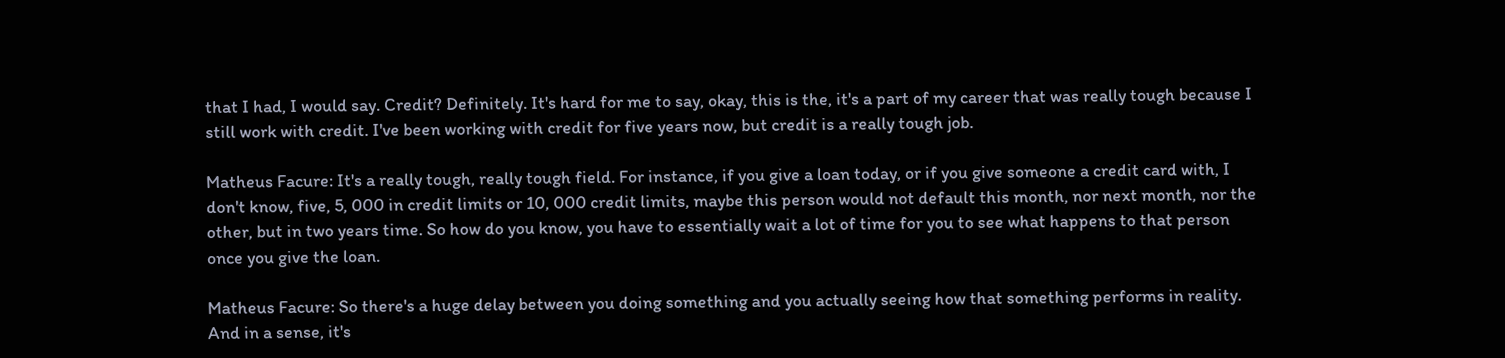that I had, I would say. Credit? Definitely. It's hard for me to say, okay, this is the, it's a part of my career that was really tough because I still work with credit. I've been working with credit for five years now, but credit is a really tough job.

Matheus Facure: It's a really tough, really tough field. For instance, if you give a loan today, or if you give someone a credit card with, I don't know, five, 5, 000 in credit limits or 10, 000 credit limits, maybe this person would not default this month, nor next month, nor the other, but in two years time. So how do you know, you have to essentially wait a lot of time for you to see what happens to that person once you give the loan.

Matheus Facure: So there's a huge delay between you doing something and you actually seeing how that something performs in reality. And in a sense, it's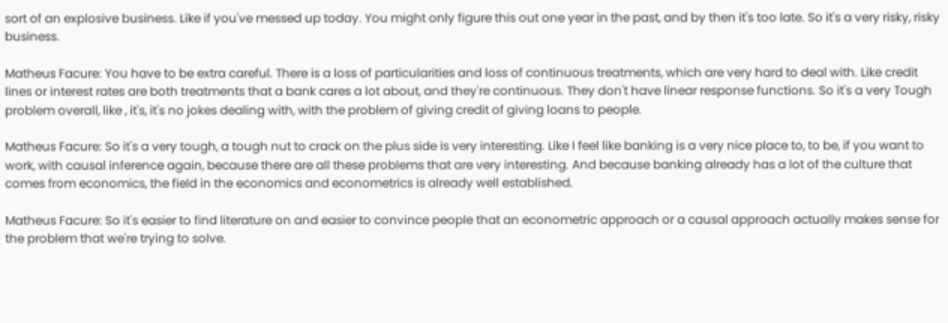sort of an explosive business. Like if you've messed up today. You might only figure this out one year in the past, and by then it's too late. So it's a very risky, risky business.

Matheus Facure: You have to be extra careful. There is a loss of particularities and loss of continuous treatments, which are very hard to deal with. Like credit lines or interest rates are both treatments that a bank cares a lot about, and they're continuous. They don't have linear response functions. So it's a very Tough problem overall, like , it's, it's no jokes dealing with, with the problem of giving credit of giving loans to people.

Matheus Facure: So it's a very tough, a tough nut to crack on the plus side is very interesting. Like I feel like banking is a very nice place to, to be, if you want to work, with causal inference again, because there are all these problems that are very interesting. And because banking already has a lot of the culture that comes from economics, the field in the economics and econometrics is already well established.

Matheus Facure: So it's easier to find literature on and easier to convince people that an econometric approach or a causal approach actually makes sense for the problem that we're trying to solve.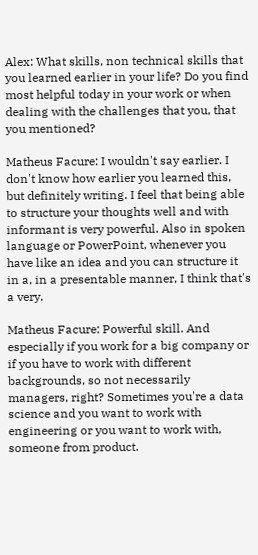Alex: What skills, non technical skills that you learned earlier in your life? Do you find most helpful today in your work or when dealing with the challenges that you, that you mentioned?

Matheus Facure: I wouldn't say earlier. I don't know how earlier you learned this, but definitely writing. I feel that being able to structure your thoughts well and with informant is very powerful. Also in spoken language or PowerPoint, whenever you have like an idea and you can structure it in a, in a presentable manner, I think that's a very.

Matheus Facure: Powerful skill. And especially if you work for a big company or if you have to work with different backgrounds, so not necessarily managers, right? Sometimes you're a data science and you want to work with engineering or you want to work with, someone from product.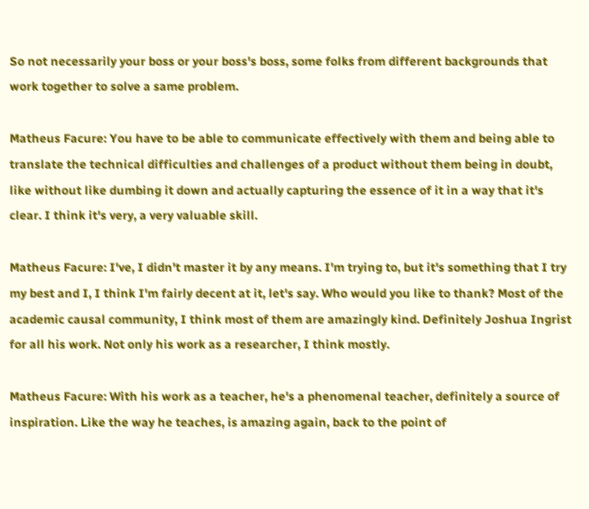So not necessarily your boss or your boss's boss, some folks from different backgrounds that work together to solve a same problem.

Matheus Facure: You have to be able to communicate effectively with them and being able to translate the technical difficulties and challenges of a product without them being in doubt, like without like dumbing it down and actually capturing the essence of it in a way that it's clear. I think it's very, a very valuable skill.

Matheus Facure: I've, I didn't master it by any means. I'm trying to, but it's something that I try my best and I, I think I'm fairly decent at it, let's say. Who would you like to thank? Most of the academic causal community, I think most of them are amazingly kind. Definitely Joshua Ingrist for all his work. Not only his work as a researcher, I think mostly.

Matheus Facure: With his work as a teacher, he's a phenomenal teacher, definitely a source of inspiration. Like the way he teaches, is amazing again, back to the point of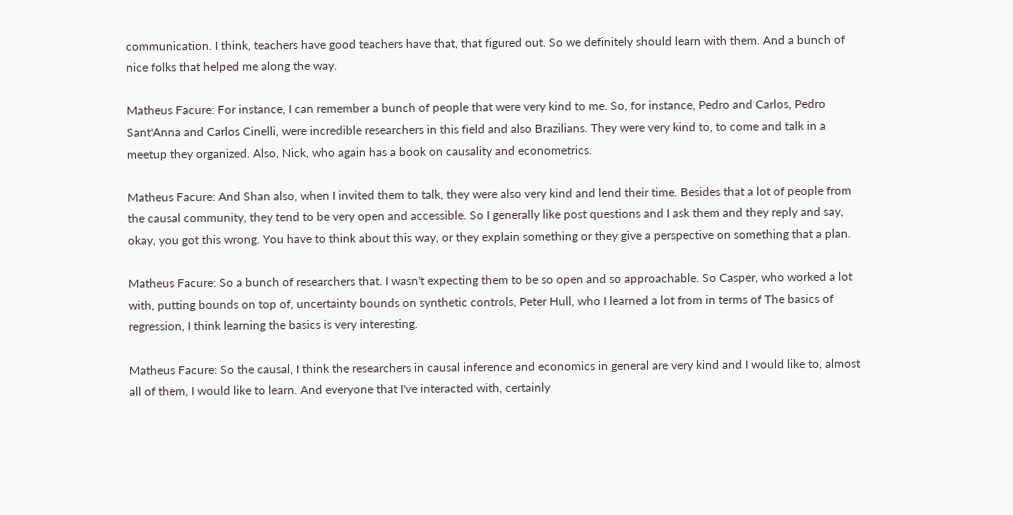communication. I think, teachers have good teachers have that, that figured out. So we definitely should learn with them. And a bunch of nice folks that helped me along the way.

Matheus Facure: For instance, I can remember a bunch of people that were very kind to me. So, for instance, Pedro and Carlos, Pedro Sant'Anna and Carlos Cinelli, were incredible researchers in this field and also Brazilians. They were very kind to, to come and talk in a meetup they organized. Also, Nick, who again has a book on causality and econometrics.

Matheus Facure: And Shan also, when I invited them to talk, they were also very kind and lend their time. Besides that a lot of people from the causal community, they tend to be very open and accessible. So I generally like post questions and I ask them and they reply and say, okay, you got this wrong. You have to think about this way, or they explain something or they give a perspective on something that a plan.

Matheus Facure: So a bunch of researchers that. I wasn't expecting them to be so open and so approachable. So Casper, who worked a lot with, putting bounds on top of, uncertainty bounds on synthetic controls, Peter Hull, who I learned a lot from in terms of The basics of regression, I think learning the basics is very interesting.

Matheus Facure: So the causal, I think the researchers in causal inference and economics in general are very kind and I would like to, almost all of them, I would like to learn. And everyone that I've interacted with, certainly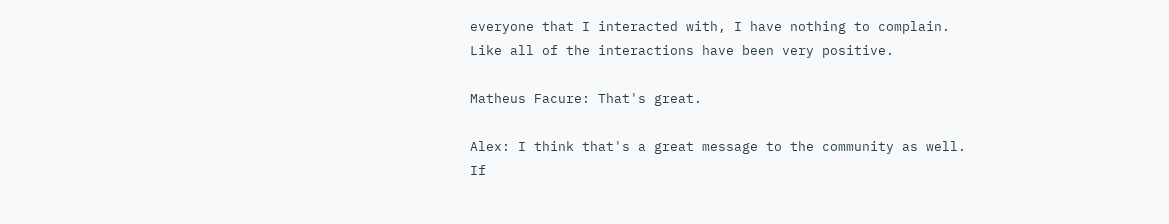everyone that I interacted with, I have nothing to complain. Like all of the interactions have been very positive.

Matheus Facure: That's great.

Alex: I think that's a great message to the community as well. If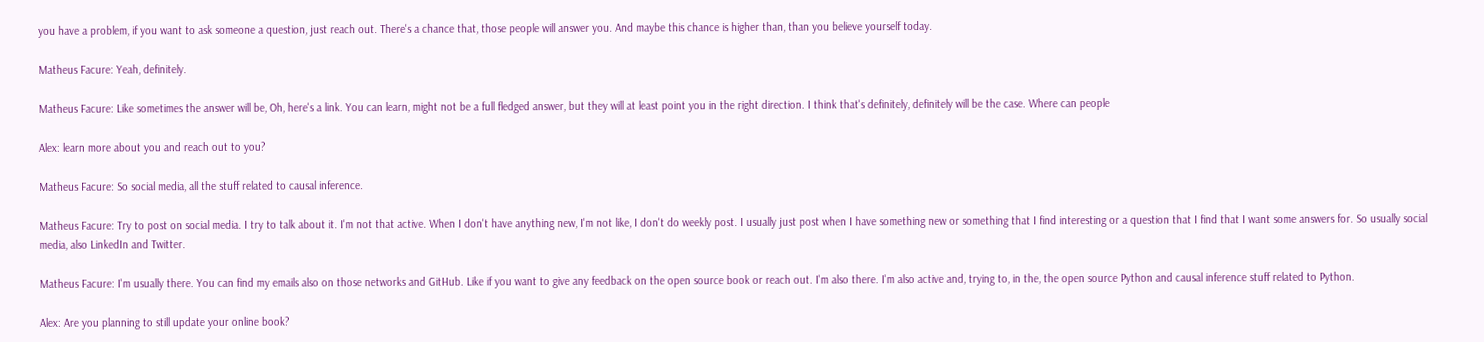you have a problem, if you want to ask someone a question, just reach out. There's a chance that, those people will answer you. And maybe this chance is higher than, than you believe yourself today.

Matheus Facure: Yeah, definitely.

Matheus Facure: Like sometimes the answer will be, Oh, here's a link. You can learn, might not be a full fledged answer, but they will at least point you in the right direction. I think that's definitely, definitely will be the case. Where can people

Alex: learn more about you and reach out to you?

Matheus Facure: So social media, all the stuff related to causal inference.

Matheus Facure: Try to post on social media. I try to talk about it. I'm not that active. When I don't have anything new, I'm not like, I don't do weekly post. I usually just post when I have something new or something that I find interesting or a question that I find that I want some answers for. So usually social media, also LinkedIn and Twitter.

Matheus Facure: I'm usually there. You can find my emails also on those networks and GitHub. Like if you want to give any feedback on the open source book or reach out. I'm also there. I'm also active and, trying to, in the, the open source Python and causal inference stuff related to Python.

Alex: Are you planning to still update your online book?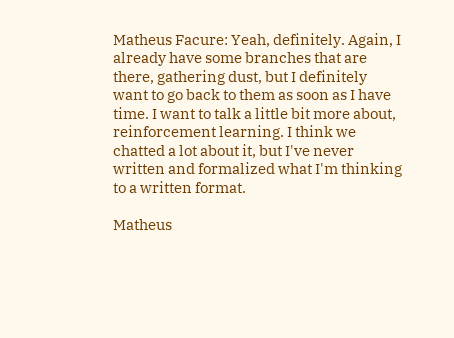Matheus Facure: Yeah, definitely. Again, I already have some branches that are there, gathering dust, but I definitely want to go back to them as soon as I have time. I want to talk a little bit more about, reinforcement learning. I think we chatted a lot about it, but I've never written and formalized what I'm thinking to a written format.

Matheus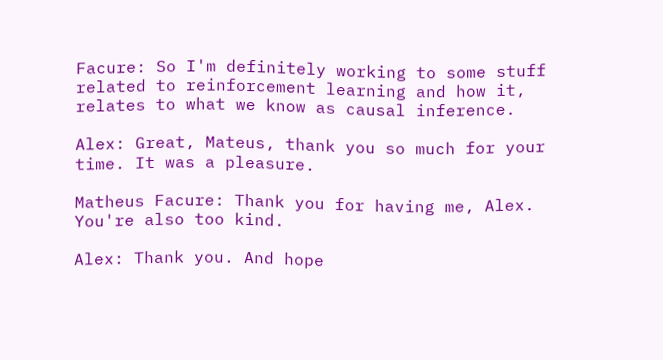Facure: So I'm definitely working to some stuff related to reinforcement learning and how it, relates to what we know as causal inference.

Alex: Great, Mateus, thank you so much for your time. It was a pleasure.

Matheus Facure: Thank you for having me, Alex. You're also too kind.

Alex: Thank you. And hope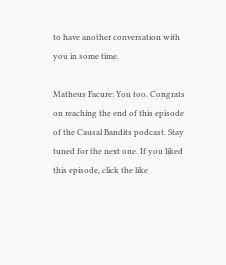to have another conversation with you in some time.

Matheus Facure: You too. Congrats on reaching the end of this episode of the Causal Bandits podcast. Stay tuned for the next one. If you liked this episode, click the like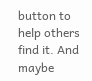button to help others find it. And maybe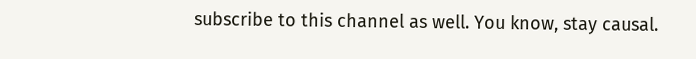subscribe to this channel as well. You know, stay causal.